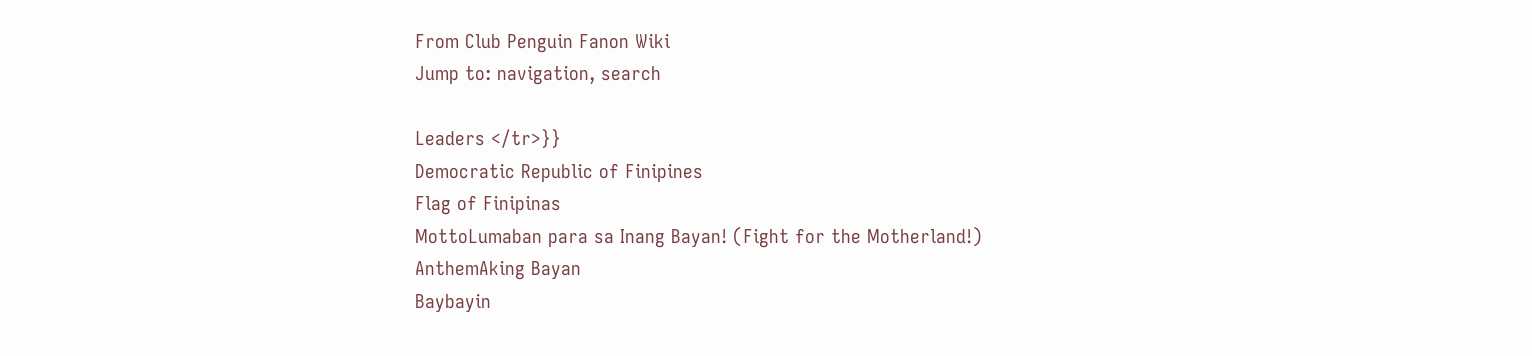From Club Penguin Fanon Wiki
Jump to: navigation, search

Leaders </tr>}}
Democratic Republic of Finipines
Flag of Finipinas
MottoLumaban para sa Inang Bayan! (Fight for the Motherland!)
AnthemAking Bayan
Baybayin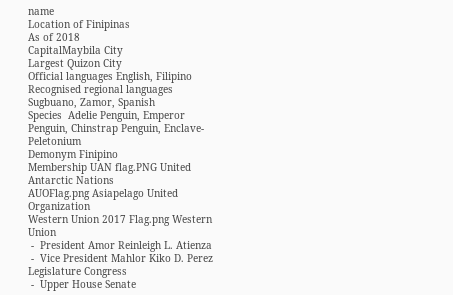name
Location of Finipinas
As of 2018
CapitalMaybila City
Largest Quizon City
Official languages English, Filipino
Recognised regional languages Sugbuano, Zamor, Spanish
Species  Adelie Penguin, Emperor Penguin, Chinstrap Penguin, Enclave-Peletonium
Demonym Finipino
Membership UAN flag.PNG United Antarctic Nations
AUOFlag.png Asiapelago United Organization
Western Union 2017 Flag.png Western Union
 -  President Amor Reinleigh L. Atienza
 -  Vice President Mahlor Kiko D. Perez
Legislature Congress
 -  Upper House Senate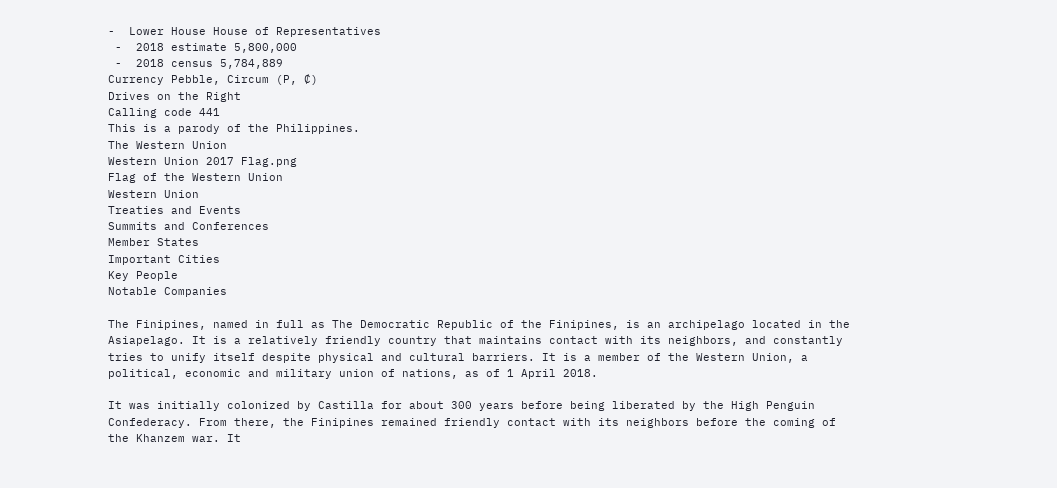-  Lower House House of Representatives
 -  2018 estimate 5,800,000
 -  2018 census 5,784,889
Currency Pebble, Circum (P, ₵)
Drives on the Right
Calling code 441
This is a parody of the Philippines.
The Western Union
Western Union 2017 Flag.png
Flag of the Western Union
Western Union
Treaties and Events
Summits and Conferences
Member States
Important Cities
Key People
Notable Companies

The Finipines, named in full as The Democratic Republic of the Finipines, is an archipelago located in the Asiapelago. It is a relatively friendly country that maintains contact with its neighbors, and constantly tries to unify itself despite physical and cultural barriers. It is a member of the Western Union, a political, economic and military union of nations, as of 1 April 2018.

It was initially colonized by Castilla for about 300 years before being liberated by the High Penguin Confederacy. From there, the Finipines remained friendly contact with its neighbors before the coming of the Khanzem war. It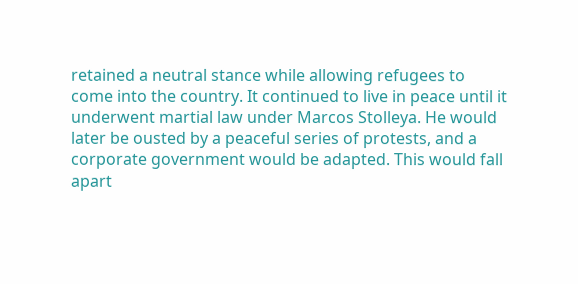retained a neutral stance while allowing refugees to come into the country. It continued to live in peace until it underwent martial law under Marcos Stolleya. He would later be ousted by a peaceful series of protests, and a corporate government would be adapted. This would fall apart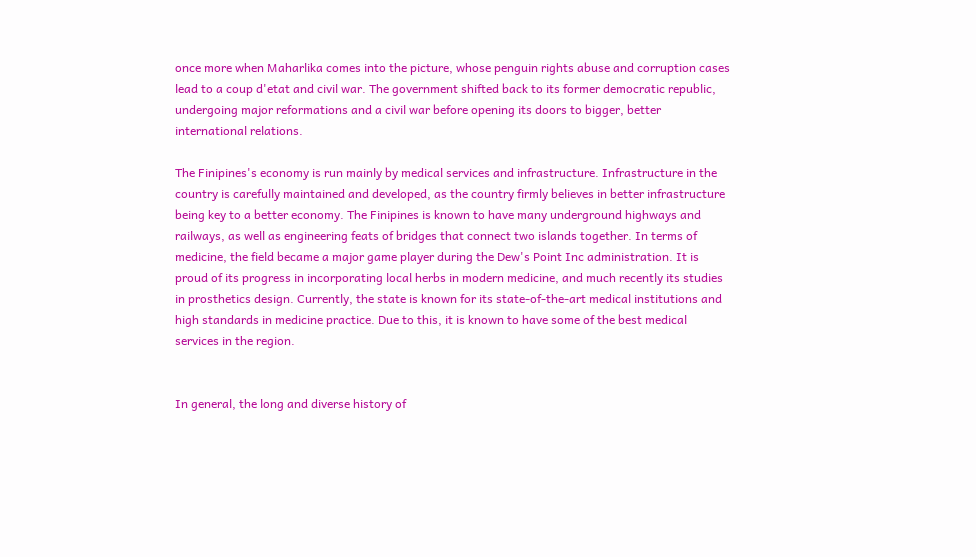once more when Maharlika comes into the picture, whose penguin rights abuse and corruption cases lead to a coup d'etat and civil war. The government shifted back to its former democratic republic, undergoing major reformations and a civil war before opening its doors to bigger, better international relations.

The Finipines's economy is run mainly by medical services and infrastructure. Infrastructure in the country is carefully maintained and developed, as the country firmly believes in better infrastructure being key to a better economy. The Finipines is known to have many underground highways and railways, as well as engineering feats of bridges that connect two islands together. In terms of medicine, the field became a major game player during the Dew's Point Inc administration. It is proud of its progress in incorporating local herbs in modern medicine, and much recently its studies in prosthetics design. Currently, the state is known for its state-of-the-art medical institutions and high standards in medicine practice. Due to this, it is known to have some of the best medical services in the region.


In general, the long and diverse history of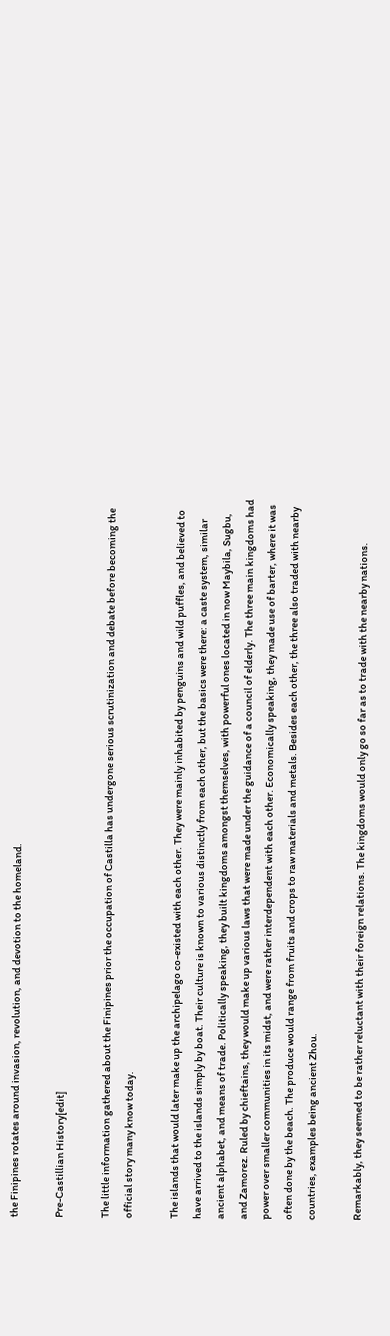the Finipines rotates around invasion, revolution, and devotion to the homeland.

Pre-Castillian History[edit]

The little information gathered about the Finipines prior the occupation of Castilla has undergone serious scrutinization and debate before becoming the official story many know today.

The islands that would later make up the archipelago co-existed with each other. They were mainly inhabited by penguins and wild puffles, and believed to have arrived to the islands simply by boat. Their culture is known to various distinctly from each other, but the basics were there: a caste system, similar ancient alphabet, and means of trade. Politically speaking, they built kingdoms amongst themselves, with powerful ones located in now Maybila, Sugbu, and Zamorez. Ruled by chieftains, they would make up various laws that were made under the guidance of a council of elderly. The three main kingdoms had power over smaller communities in its midst, and were rather interdependent with each other. Economically speaking, they made use of barter, where it was often done by the beach. The produce would range from fruits and crops to raw materials and metals. Besides each other, the three also traded with nearby countries, examples being ancient Zhou.

Remarkably, they seemed to be rather reluctant with their foreign relations. The kingdoms would only go so far as to trade with the nearby nations.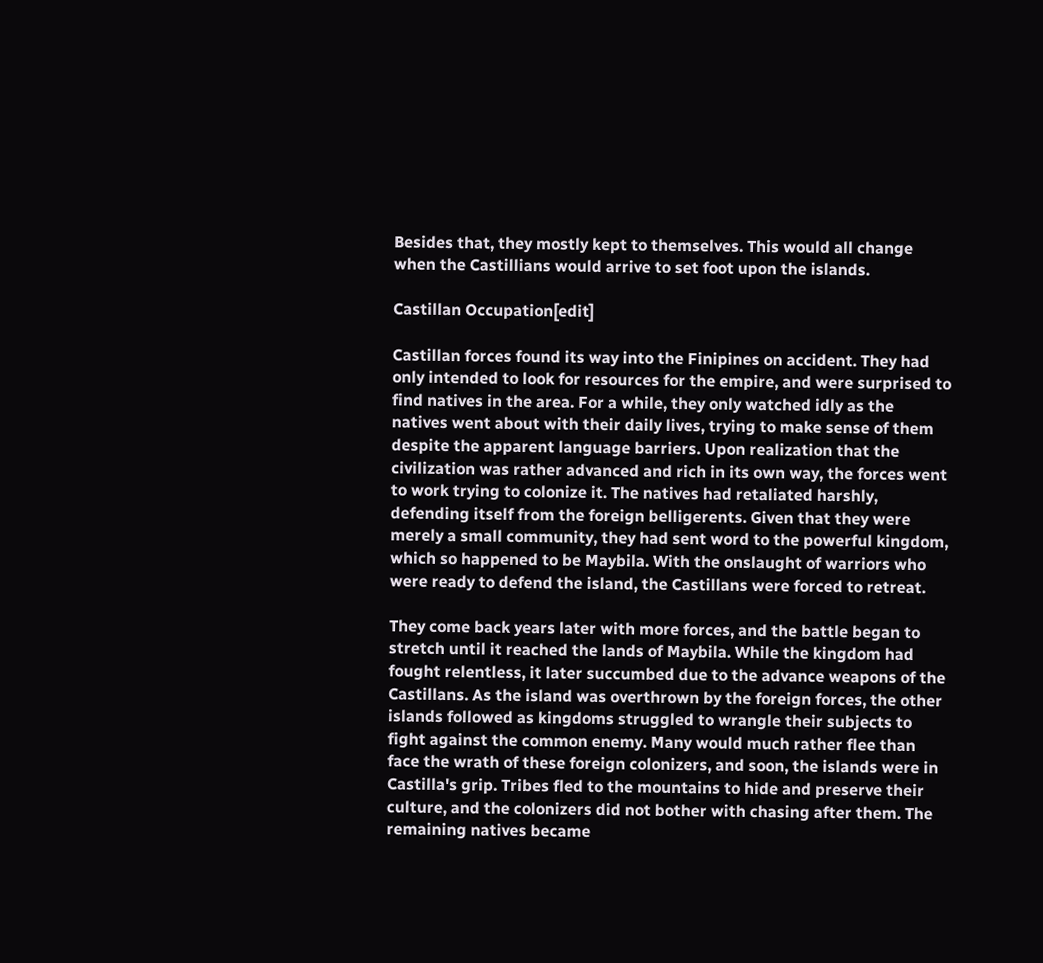Besides that, they mostly kept to themselves. This would all change when the Castillians would arrive to set foot upon the islands.

Castillan Occupation[edit]

Castillan forces found its way into the Finipines on accident. They had only intended to look for resources for the empire, and were surprised to find natives in the area. For a while, they only watched idly as the natives went about with their daily lives, trying to make sense of them despite the apparent language barriers. Upon realization that the civilization was rather advanced and rich in its own way, the forces went to work trying to colonize it. The natives had retaliated harshly, defending itself from the foreign belligerents. Given that they were merely a small community, they had sent word to the powerful kingdom, which so happened to be Maybila. With the onslaught of warriors who were ready to defend the island, the Castillans were forced to retreat.

They come back years later with more forces, and the battle began to stretch until it reached the lands of Maybila. While the kingdom had fought relentless, it later succumbed due to the advance weapons of the Castillans. As the island was overthrown by the foreign forces, the other islands followed as kingdoms struggled to wrangle their subjects to fight against the common enemy. Many would much rather flee than face the wrath of these foreign colonizers, and soon, the islands were in Castilla's grip. Tribes fled to the mountains to hide and preserve their culture, and the colonizers did not bother with chasing after them. The remaining natives became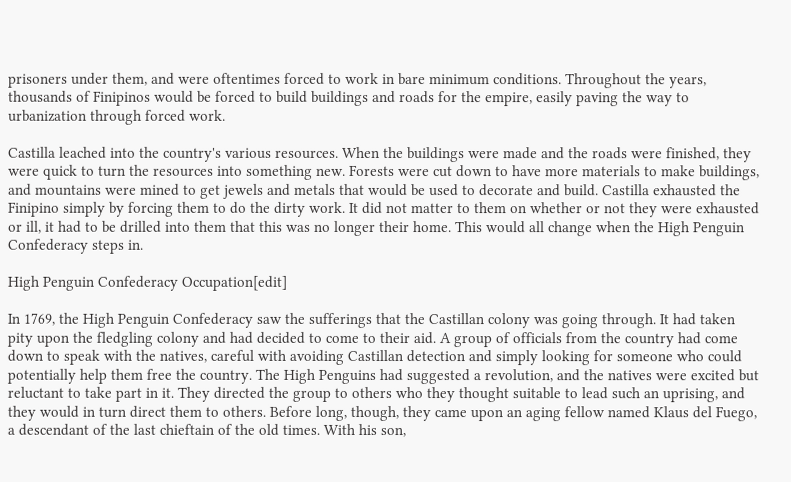prisoners under them, and were oftentimes forced to work in bare minimum conditions. Throughout the years, thousands of Finipinos would be forced to build buildings and roads for the empire, easily paving the way to urbanization through forced work.

Castilla leached into the country's various resources. When the buildings were made and the roads were finished, they were quick to turn the resources into something new. Forests were cut down to have more materials to make buildings, and mountains were mined to get jewels and metals that would be used to decorate and build. Castilla exhausted the Finipino simply by forcing them to do the dirty work. It did not matter to them on whether or not they were exhausted or ill, it had to be drilled into them that this was no longer their home. This would all change when the High Penguin Confederacy steps in.

High Penguin Confederacy Occupation[edit]

In 1769, the High Penguin Confederacy saw the sufferings that the Castillan colony was going through. It had taken pity upon the fledgling colony and had decided to come to their aid. A group of officials from the country had come down to speak with the natives, careful with avoiding Castillan detection and simply looking for someone who could potentially help them free the country. The High Penguins had suggested a revolution, and the natives were excited but reluctant to take part in it. They directed the group to others who they thought suitable to lead such an uprising, and they would in turn direct them to others. Before long, though, they came upon an aging fellow named Klaus del Fuego, a descendant of the last chieftain of the old times. With his son,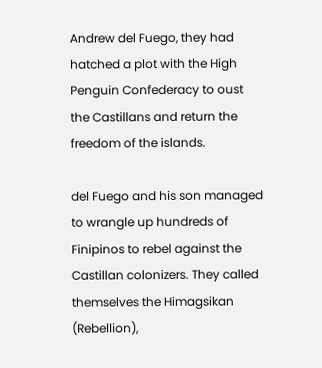Andrew del Fuego, they had hatched a plot with the High Penguin Confederacy to oust the Castillans and return the freedom of the islands.

del Fuego and his son managed to wrangle up hundreds of Finipinos to rebel against the Castillan colonizers. They called themselves the Himagsikan (Rebellion),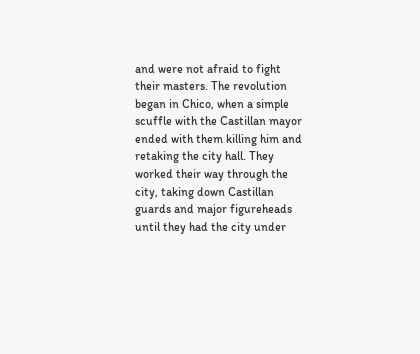and were not afraid to fight their masters. The revolution began in Chico, when a simple scuffle with the Castillan mayor ended with them killing him and retaking the city hall. They worked their way through the city, taking down Castillan guards and major figureheads until they had the city under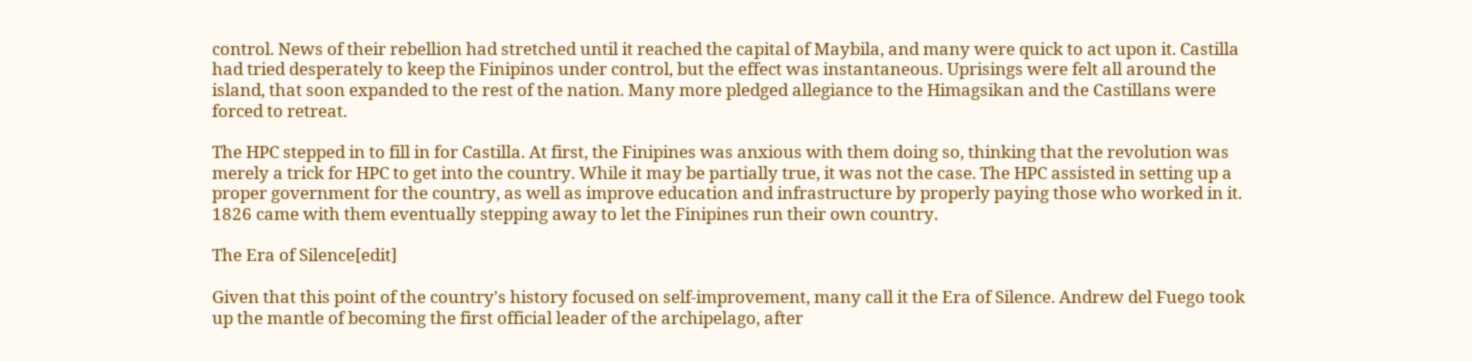control. News of their rebellion had stretched until it reached the capital of Maybila, and many were quick to act upon it. Castilla had tried desperately to keep the Finipinos under control, but the effect was instantaneous. Uprisings were felt all around the island, that soon expanded to the rest of the nation. Many more pledged allegiance to the Himagsikan and the Castillans were forced to retreat.

The HPC stepped in to fill in for Castilla. At first, the Finipines was anxious with them doing so, thinking that the revolution was merely a trick for HPC to get into the country. While it may be partially true, it was not the case. The HPC assisted in setting up a proper government for the country, as well as improve education and infrastructure by properly paying those who worked in it. 1826 came with them eventually stepping away to let the Finipines run their own country.

The Era of Silence[edit]

Given that this point of the country's history focused on self-improvement, many call it the Era of Silence. Andrew del Fuego took up the mantle of becoming the first official leader of the archipelago, after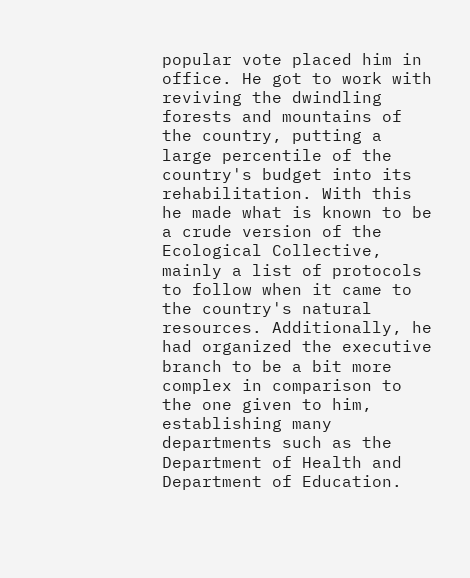popular vote placed him in office. He got to work with reviving the dwindling forests and mountains of the country, putting a large percentile of the country's budget into its rehabilitation. With this he made what is known to be a crude version of the Ecological Collective, mainly a list of protocols to follow when it came to the country's natural resources. Additionally, he had organized the executive branch to be a bit more complex in comparison to the one given to him, establishing many departments such as the Department of Health and Department of Education.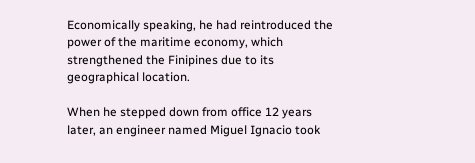Economically speaking, he had reintroduced the power of the maritime economy, which strengthened the Finipines due to its geographical location.

When he stepped down from office 12 years later, an engineer named Miguel Ignacio took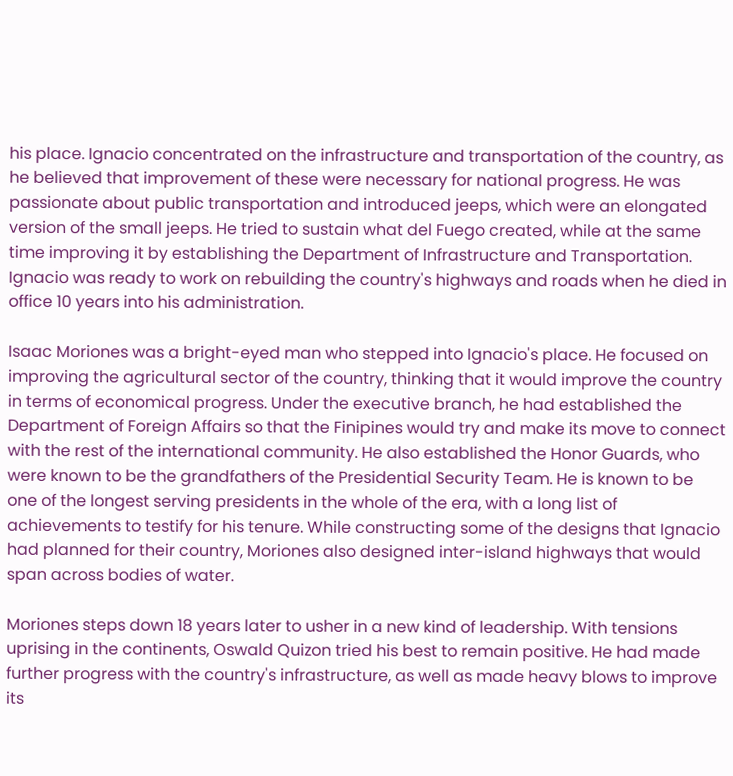his place. Ignacio concentrated on the infrastructure and transportation of the country, as he believed that improvement of these were necessary for national progress. He was passionate about public transportation and introduced jeeps, which were an elongated version of the small jeeps. He tried to sustain what del Fuego created, while at the same time improving it by establishing the Department of Infrastructure and Transportation. Ignacio was ready to work on rebuilding the country's highways and roads when he died in office 10 years into his administration.

Isaac Moriones was a bright-eyed man who stepped into Ignacio's place. He focused on improving the agricultural sector of the country, thinking that it would improve the country in terms of economical progress. Under the executive branch, he had established the Department of Foreign Affairs so that the Finipines would try and make its move to connect with the rest of the international community. He also established the Honor Guards, who were known to be the grandfathers of the Presidential Security Team. He is known to be one of the longest serving presidents in the whole of the era, with a long list of achievements to testify for his tenure. While constructing some of the designs that Ignacio had planned for their country, Moriones also designed inter-island highways that would span across bodies of water.

Moriones steps down 18 years later to usher in a new kind of leadership. With tensions uprising in the continents, Oswald Quizon tried his best to remain positive. He had made further progress with the country's infrastructure, as well as made heavy blows to improve its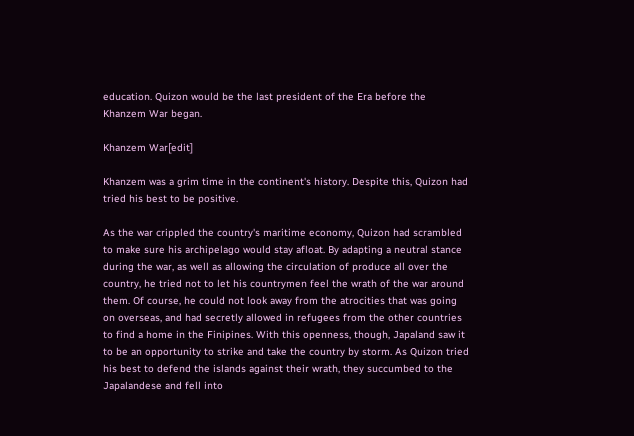education. Quizon would be the last president of the Era before the Khanzem War began.

Khanzem War[edit]

Khanzem was a grim time in the continent's history. Despite this, Quizon had tried his best to be positive.

As the war crippled the country's maritime economy, Quizon had scrambled to make sure his archipelago would stay afloat. By adapting a neutral stance during the war, as well as allowing the circulation of produce all over the country, he tried not to let his countrymen feel the wrath of the war around them. Of course, he could not look away from the atrocities that was going on overseas, and had secretly allowed in refugees from the other countries to find a home in the Finipines. With this openness, though, Japaland saw it to be an opportunity to strike and take the country by storm. As Quizon tried his best to defend the islands against their wrath, they succumbed to the Japalandese and fell into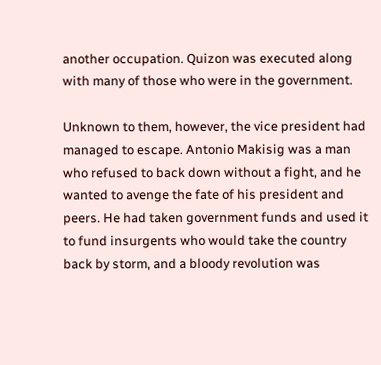another occupation. Quizon was executed along with many of those who were in the government.

Unknown to them, however, the vice president had managed to escape. Antonio Makisig was a man who refused to back down without a fight, and he wanted to avenge the fate of his president and peers. He had taken government funds and used it to fund insurgents who would take the country back by storm, and a bloody revolution was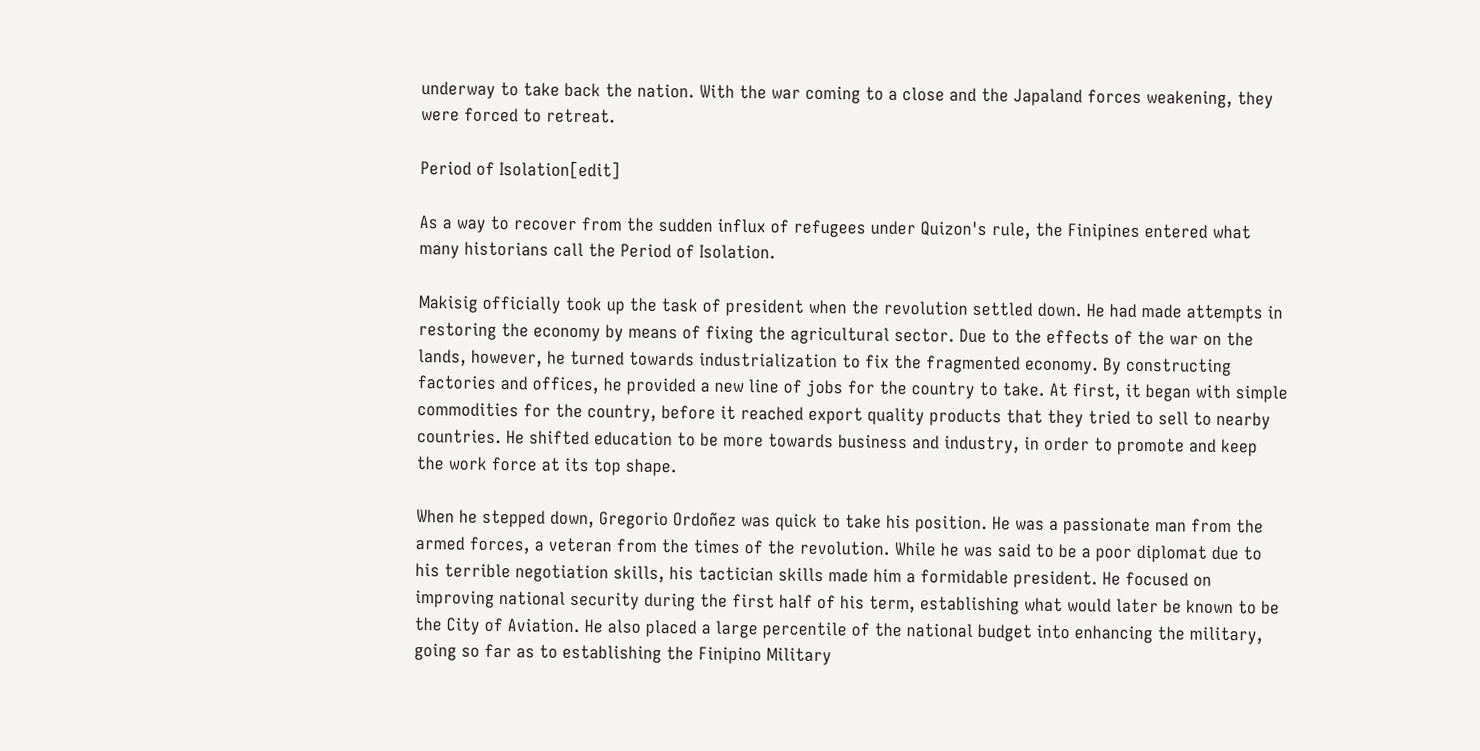underway to take back the nation. With the war coming to a close and the Japaland forces weakening, they were forced to retreat.

Period of Isolation[edit]

As a way to recover from the sudden influx of refugees under Quizon's rule, the Finipines entered what many historians call the Period of Isolation.

Makisig officially took up the task of president when the revolution settled down. He had made attempts in restoring the economy by means of fixing the agricultural sector. Due to the effects of the war on the lands, however, he turned towards industrialization to fix the fragmented economy. By constructing factories and offices, he provided a new line of jobs for the country to take. At first, it began with simple commodities for the country, before it reached export quality products that they tried to sell to nearby countries. He shifted education to be more towards business and industry, in order to promote and keep the work force at its top shape.

When he stepped down, Gregorio Ordoñez was quick to take his position. He was a passionate man from the armed forces, a veteran from the times of the revolution. While he was said to be a poor diplomat due to his terrible negotiation skills, his tactician skills made him a formidable president. He focused on improving national security during the first half of his term, establishing what would later be known to be the City of Aviation. He also placed a large percentile of the national budget into enhancing the military, going so far as to establishing the Finipino Military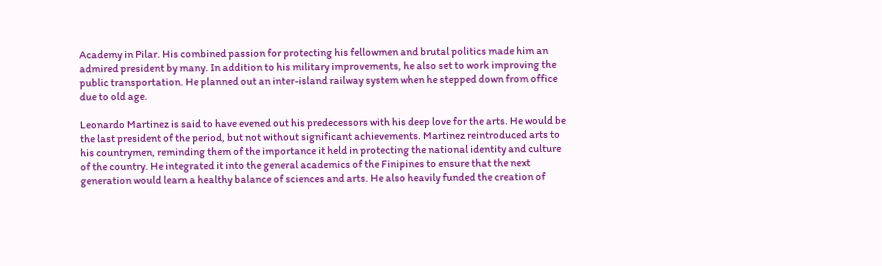Academy in Pilar. His combined passion for protecting his fellowmen and brutal politics made him an admired president by many. In addition to his military improvements, he also set to work improving the public transportation. He planned out an inter-island railway system when he stepped down from office due to old age.

Leonardo Martinez is said to have evened out his predecessors with his deep love for the arts. He would be the last president of the period, but not without significant achievements. Martinez reintroduced arts to his countrymen, reminding them of the importance it held in protecting the national identity and culture of the country. He integrated it into the general academics of the Finipines to ensure that the next generation would learn a healthy balance of sciences and arts. He also heavily funded the creation of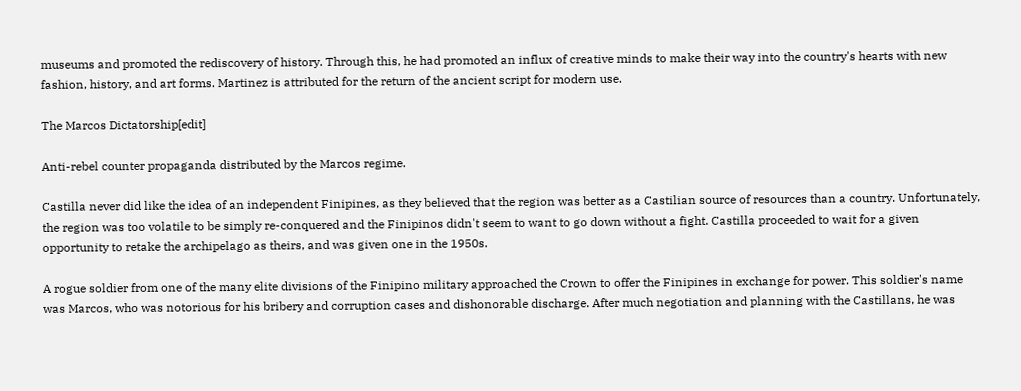museums and promoted the rediscovery of history. Through this, he had promoted an influx of creative minds to make their way into the country's hearts with new fashion, history, and art forms. Martinez is attributed for the return of the ancient script for modern use.

The Marcos Dictatorship[edit]

Anti-rebel counter propaganda distributed by the Marcos regime.

Castilla never did like the idea of an independent Finipines, as they believed that the region was better as a Castilian source of resources than a country. Unfortunately, the region was too volatile to be simply re-conquered and the Finipinos didn't seem to want to go down without a fight. Castilla proceeded to wait for a given opportunity to retake the archipelago as theirs, and was given one in the 1950s.

A rogue soldier from one of the many elite divisions of the Finipino military approached the Crown to offer the Finipines in exchange for power. This soldier's name was Marcos, who was notorious for his bribery and corruption cases and dishonorable discharge. After much negotiation and planning with the Castillans, he was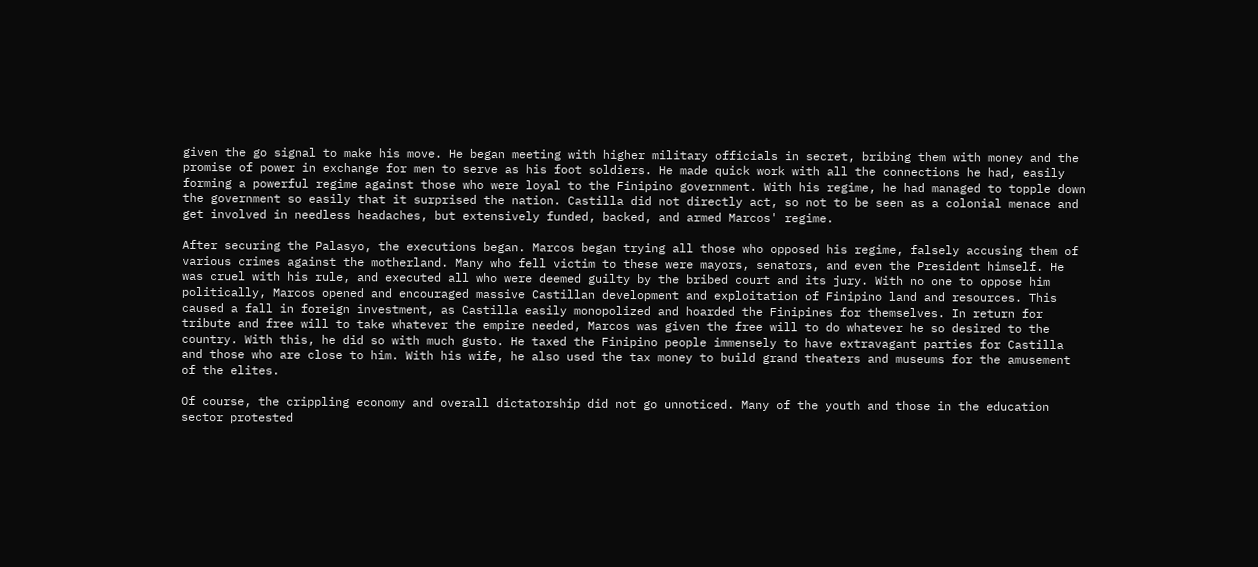given the go signal to make his move. He began meeting with higher military officials in secret, bribing them with money and the promise of power in exchange for men to serve as his foot soldiers. He made quick work with all the connections he had, easily forming a powerful regime against those who were loyal to the Finipino government. With his regime, he had managed to topple down the government so easily that it surprised the nation. Castilla did not directly act, so not to be seen as a colonial menace and get involved in needless headaches, but extensively funded, backed, and armed Marcos' regime.

After securing the Palasyo, the executions began. Marcos began trying all those who opposed his regime, falsely accusing them of various crimes against the motherland. Many who fell victim to these were mayors, senators, and even the President himself. He was cruel with his rule, and executed all who were deemed guilty by the bribed court and its jury. With no one to oppose him politically, Marcos opened and encouraged massive Castillan development and exploitation of Finipino land and resources. This caused a fall in foreign investment, as Castilla easily monopolized and hoarded the Finipines for themselves. In return for tribute and free will to take whatever the empire needed, Marcos was given the free will to do whatever he so desired to the country. With this, he did so with much gusto. He taxed the Finipino people immensely to have extravagant parties for Castilla and those who are close to him. With his wife, he also used the tax money to build grand theaters and museums for the amusement of the elites.

Of course, the crippling economy and overall dictatorship did not go unnoticed. Many of the youth and those in the education sector protested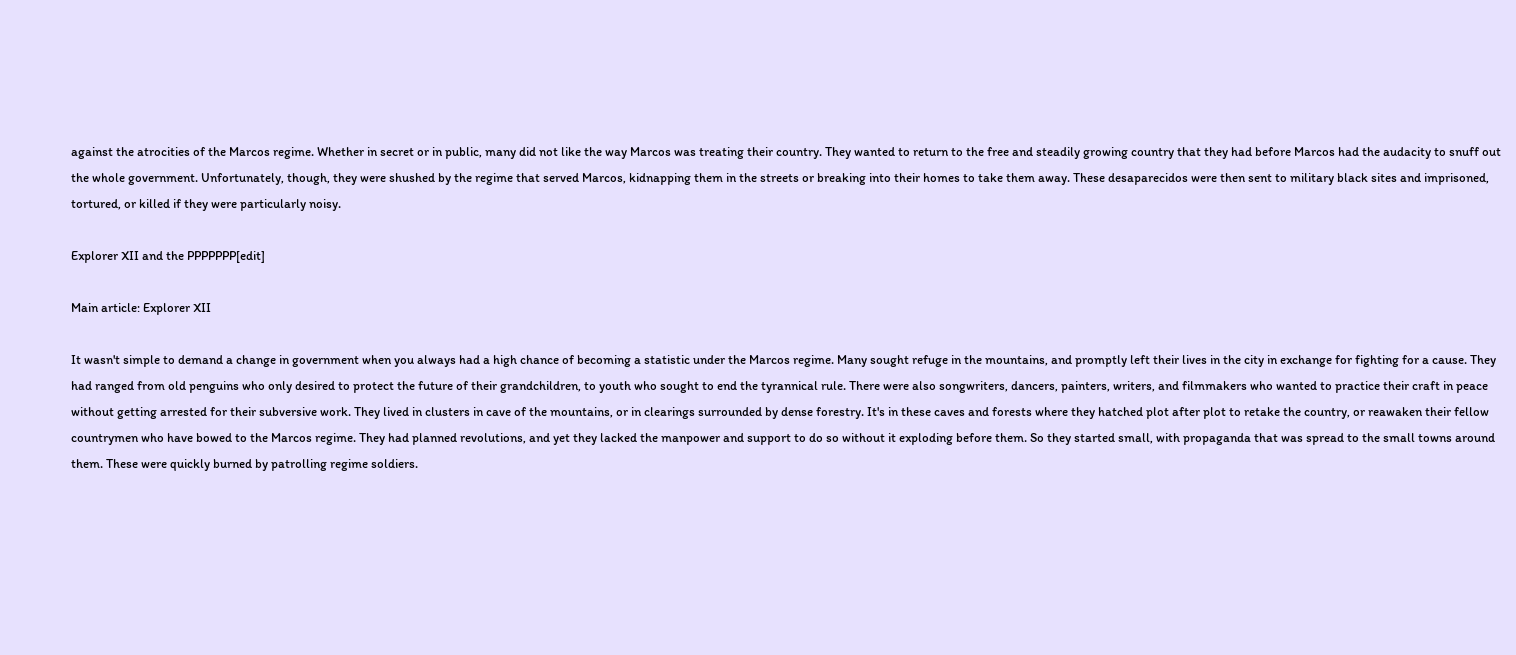against the atrocities of the Marcos regime. Whether in secret or in public, many did not like the way Marcos was treating their country. They wanted to return to the free and steadily growing country that they had before Marcos had the audacity to snuff out the whole government. Unfortunately, though, they were shushed by the regime that served Marcos, kidnapping them in the streets or breaking into their homes to take them away. These desaparecidos were then sent to military black sites and imprisoned, tortured, or killed if they were particularly noisy.

Explorer XII and the PPPPPPP[edit]

Main article: Explorer XII

It wasn't simple to demand a change in government when you always had a high chance of becoming a statistic under the Marcos regime. Many sought refuge in the mountains, and promptly left their lives in the city in exchange for fighting for a cause. They had ranged from old penguins who only desired to protect the future of their grandchildren, to youth who sought to end the tyrannical rule. There were also songwriters, dancers, painters, writers, and filmmakers who wanted to practice their craft in peace without getting arrested for their subversive work. They lived in clusters in cave of the mountains, or in clearings surrounded by dense forestry. It's in these caves and forests where they hatched plot after plot to retake the country, or reawaken their fellow countrymen who have bowed to the Marcos regime. They had planned revolutions, and yet they lacked the manpower and support to do so without it exploding before them. So they started small, with propaganda that was spread to the small towns around them. These were quickly burned by patrolling regime soldiers.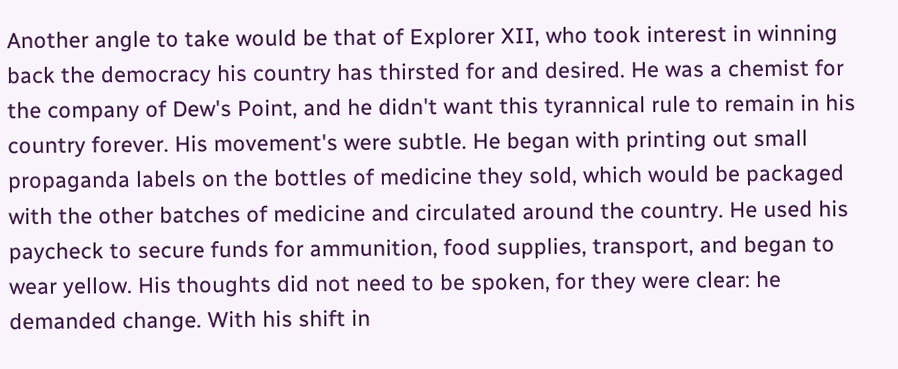Another angle to take would be that of Explorer XII, who took interest in winning back the democracy his country has thirsted for and desired. He was a chemist for the company of Dew's Point, and he didn't want this tyrannical rule to remain in his country forever. His movement's were subtle. He began with printing out small propaganda labels on the bottles of medicine they sold, which would be packaged with the other batches of medicine and circulated around the country. He used his paycheck to secure funds for ammunition, food supplies, transport, and began to wear yellow. His thoughts did not need to be spoken, for they were clear: he demanded change. With his shift in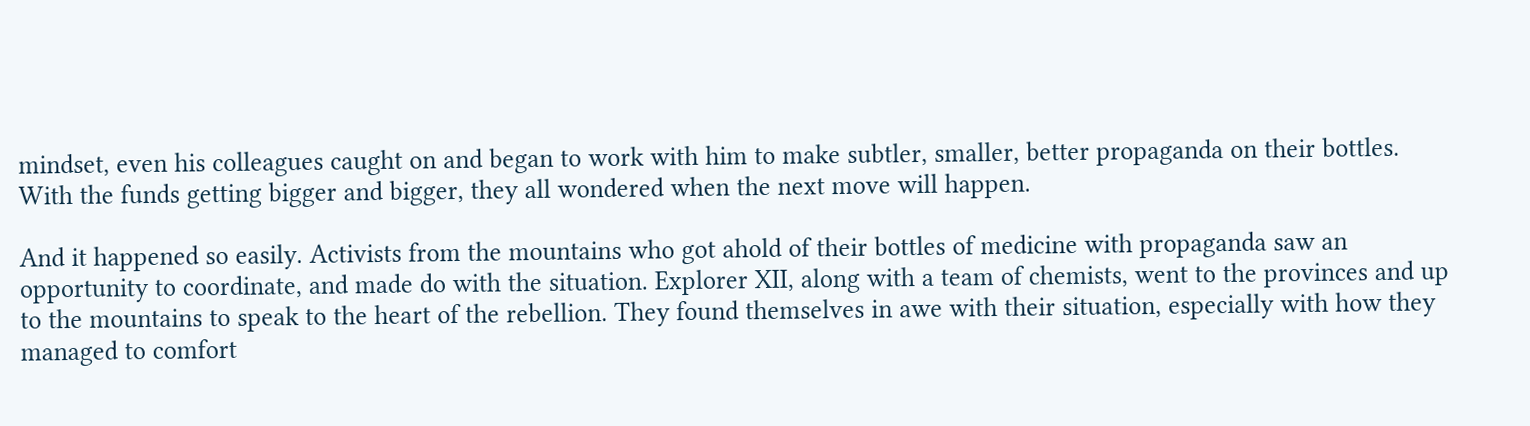mindset, even his colleagues caught on and began to work with him to make subtler, smaller, better propaganda on their bottles. With the funds getting bigger and bigger, they all wondered when the next move will happen.

And it happened so easily. Activists from the mountains who got ahold of their bottles of medicine with propaganda saw an opportunity to coordinate, and made do with the situation. Explorer XII, along with a team of chemists, went to the provinces and up to the mountains to speak to the heart of the rebellion. They found themselves in awe with their situation, especially with how they managed to comfort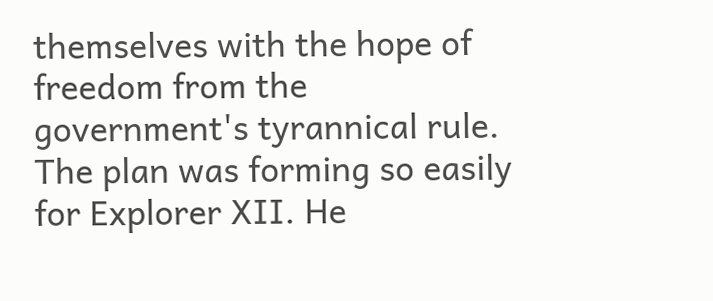themselves with the hope of freedom from the government's tyrannical rule. The plan was forming so easily for Explorer XII. He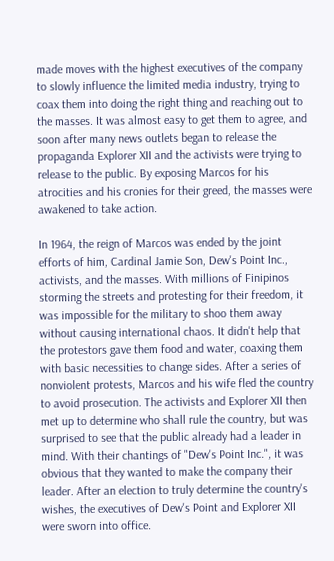made moves with the highest executives of the company to slowly influence the limited media industry, trying to coax them into doing the right thing and reaching out to the masses. It was almost easy to get them to agree, and soon after many news outlets began to release the propaganda Explorer XII and the activists were trying to release to the public. By exposing Marcos for his atrocities and his cronies for their greed, the masses were awakened to take action.

In 1964, the reign of Marcos was ended by the joint efforts of him, Cardinal Jamie Son, Dew's Point Inc., activists, and the masses. With millions of Finipinos storming the streets and protesting for their freedom, it was impossible for the military to shoo them away without causing international chaos. It didn't help that the protestors gave them food and water, coaxing them with basic necessities to change sides. After a series of nonviolent protests, Marcos and his wife fled the country to avoid prosecution. The activists and Explorer XII then met up to determine who shall rule the country, but was surprised to see that the public already had a leader in mind. With their chantings of "Dew's Point Inc.", it was obvious that they wanted to make the company their leader. After an election to truly determine the country's wishes, the executives of Dew's Point and Explorer XII were sworn into office.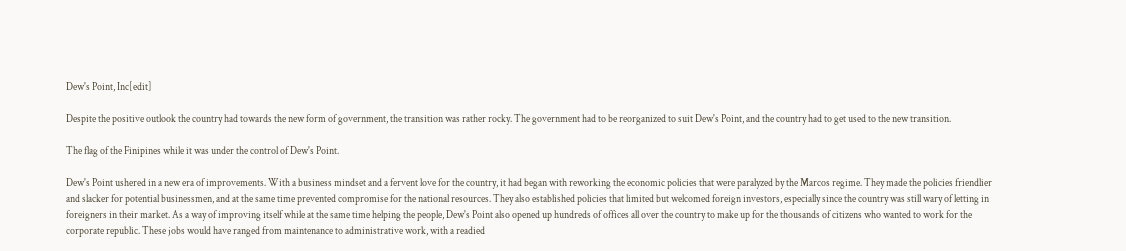Dew's Point, Inc[edit]

Despite the positive outlook the country had towards the new form of government, the transition was rather rocky. The government had to be reorganized to suit Dew's Point, and the country had to get used to the new transition.

The flag of the Finipines while it was under the control of Dew's Point.

Dew's Point ushered in a new era of improvements. With a business mindset and a fervent love for the country, it had began with reworking the economic policies that were paralyzed by the Marcos regime. They made the policies friendlier and slacker for potential businessmen, and at the same time prevented compromise for the national resources. They also established policies that limited but welcomed foreign investors, especially since the country was still wary of letting in foreigners in their market. As a way of improving itself while at the same time helping the people, Dew's Point also opened up hundreds of offices all over the country to make up for the thousands of citizens who wanted to work for the corporate republic. These jobs would have ranged from maintenance to administrative work, with a readied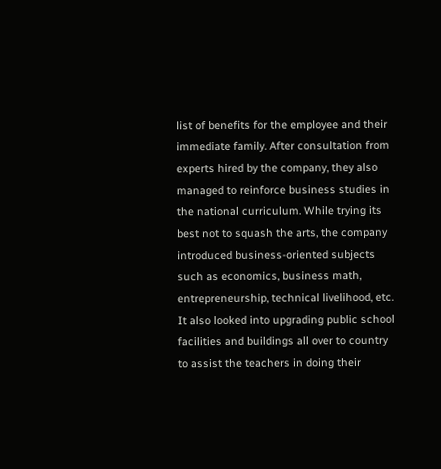list of benefits for the employee and their immediate family. After consultation from experts hired by the company, they also managed to reinforce business studies in the national curriculum. While trying its best not to squash the arts, the company introduced business-oriented subjects such as economics, business math, entrepreneurship, technical livelihood, etc. It also looked into upgrading public school facilities and buildings all over to country to assist the teachers in doing their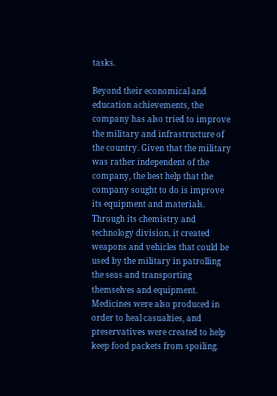tasks.

Beyond their economical and education achievements, the company has also tried to improve the military and infrastructure of the country. Given that the military was rather independent of the company, the best help that the company sought to do is improve its equipment and materials. Through its chemistry and technology division, it created weapons and vehicles that could be used by the military in patrolling the seas and transporting themselves and equipment. Medicines were also produced in order to heal casualties, and preservatives were created to help keep food packets from spoiling.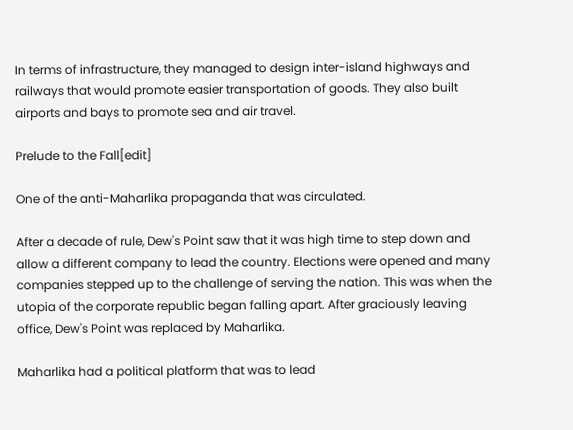In terms of infrastructure, they managed to design inter-island highways and railways that would promote easier transportation of goods. They also built airports and bays to promote sea and air travel.

Prelude to the Fall[edit]

One of the anti-Maharlika propaganda that was circulated.

After a decade of rule, Dew's Point saw that it was high time to step down and allow a different company to lead the country. Elections were opened and many companies stepped up to the challenge of serving the nation. This was when the utopia of the corporate republic began falling apart. After graciously leaving office, Dew's Point was replaced by Maharlika.

Maharlika had a political platform that was to lead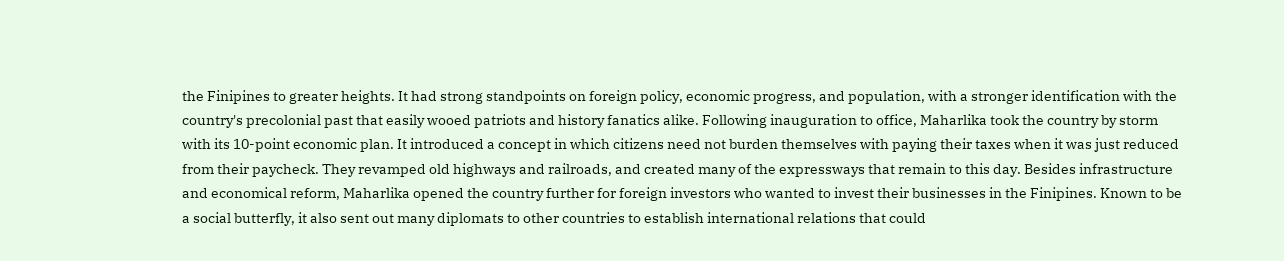the Finipines to greater heights. It had strong standpoints on foreign policy, economic progress, and population, with a stronger identification with the country's precolonial past that easily wooed patriots and history fanatics alike. Following inauguration to office, Maharlika took the country by storm with its 10-point economic plan. It introduced a concept in which citizens need not burden themselves with paying their taxes when it was just reduced from their paycheck. They revamped old highways and railroads, and created many of the expressways that remain to this day. Besides infrastructure and economical reform, Maharlika opened the country further for foreign investors who wanted to invest their businesses in the Finipines. Known to be a social butterfly, it also sent out many diplomats to other countries to establish international relations that could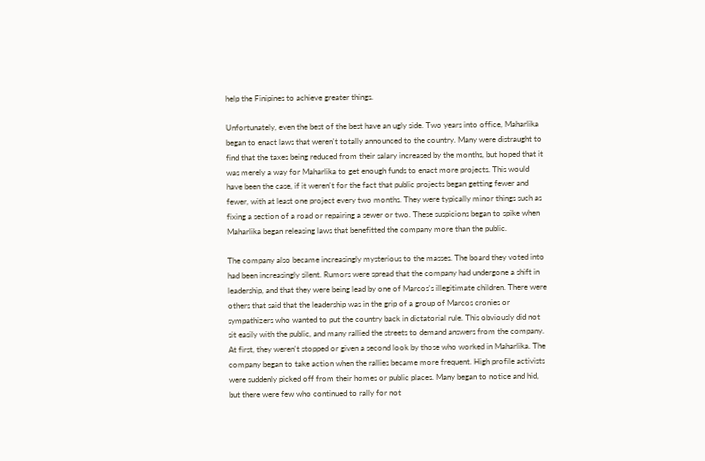help the Finipines to achieve greater things.

Unfortunately, even the best of the best have an ugly side. Two years into office, Maharlika began to enact laws that weren't totally announced to the country. Many were distraught to find that the taxes being reduced from their salary increased by the months, but hoped that it was merely a way for Maharlika to get enough funds to enact more projects. This would have been the case, if it weren't for the fact that public projects began getting fewer and fewer, with at least one project every two months. They were typically minor things such as fixing a section of a road or repairing a sewer or two. These suspicions began to spike when Maharlika began releasing laws that benefitted the company more than the public.

The company also became increasingly mysterious to the masses. The board they voted into had been increasingly silent. Rumors were spread that the company had undergone a shift in leadership, and that they were being lead by one of Marcos's illegitimate children. There were others that said that the leadership was in the grip of a group of Marcos cronies or sympathizers who wanted to put the country back in dictatorial rule. This obviously did not sit easily with the public, and many rallied the streets to demand answers from the company. At first, they weren't stopped or given a second look by those who worked in Maharlika. The company began to take action when the rallies became more frequent. High profile activists were suddenly picked off from their homes or public places. Many began to notice and hid, but there were few who continued to rally for not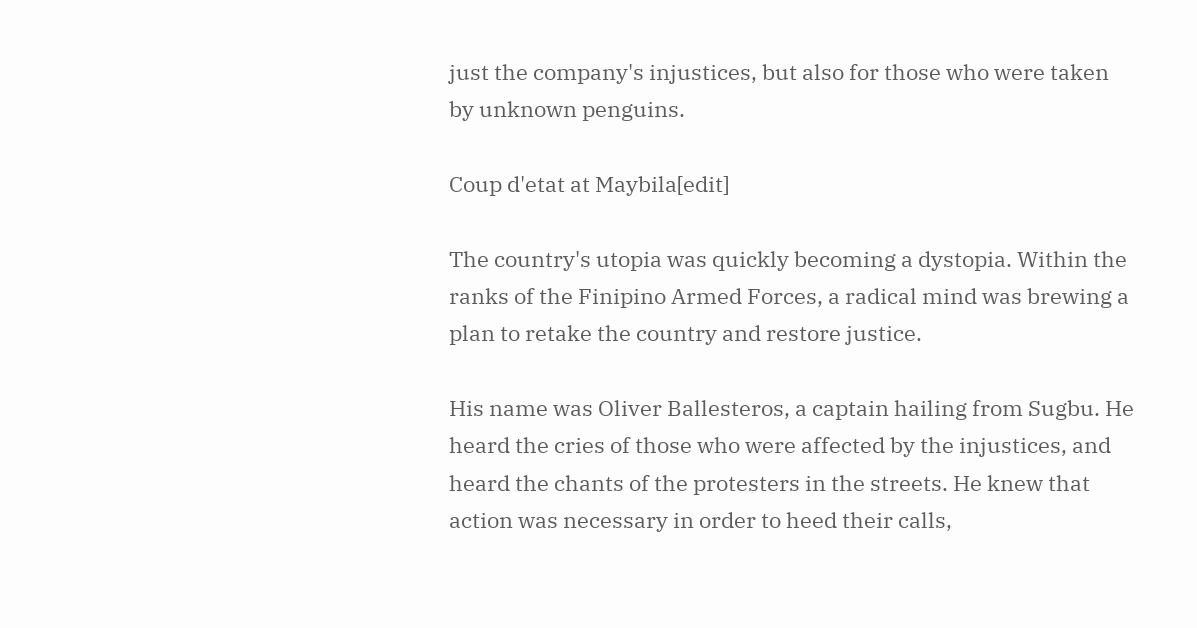just the company's injustices, but also for those who were taken by unknown penguins.

Coup d'etat at Maybila[edit]

The country's utopia was quickly becoming a dystopia. Within the ranks of the Finipino Armed Forces, a radical mind was brewing a plan to retake the country and restore justice.

His name was Oliver Ballesteros, a captain hailing from Sugbu. He heard the cries of those who were affected by the injustices, and heard the chants of the protesters in the streets. He knew that action was necessary in order to heed their calls,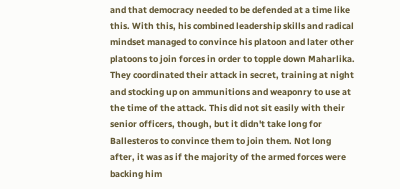and that democracy needed to be defended at a time like this. With this, his combined leadership skills and radical mindset managed to convince his platoon and later other platoons to join forces in order to topple down Maharlika. They coordinated their attack in secret, training at night and stocking up on ammunitions and weaponry to use at the time of the attack. This did not sit easily with their senior officers, though, but it didn't take long for Ballesteros to convince them to join them. Not long after, it was as if the majority of the armed forces were backing him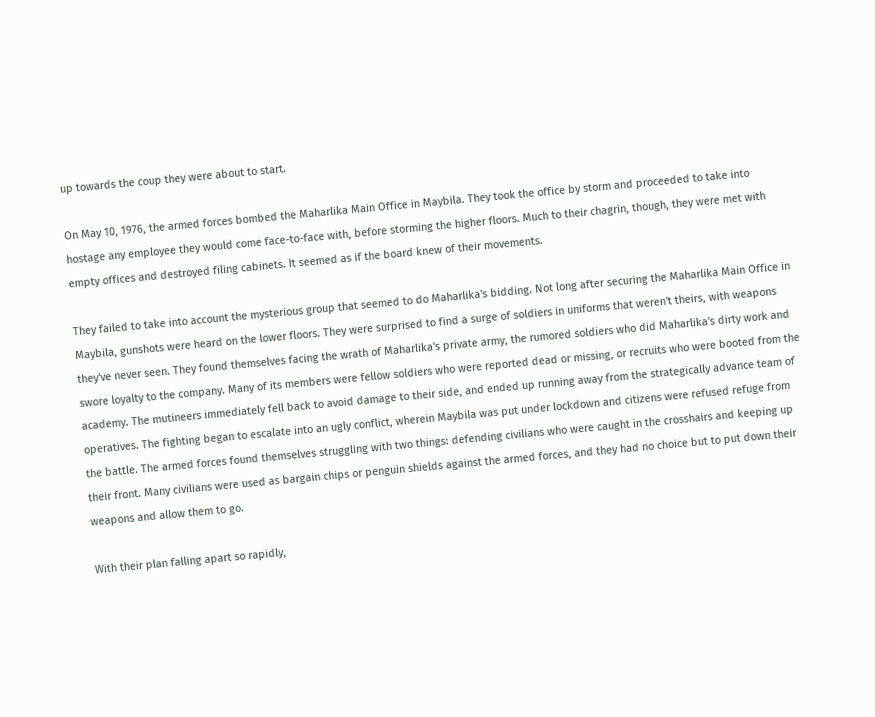up towards the coup they were about to start.

On May 10, 1976, the armed forces bombed the Maharlika Main Office in Maybila. They took the office by storm and proceeded to take into hostage any employee they would come face-to-face with, before storming the higher floors. Much to their chagrin, though, they were met with empty offices and destroyed filing cabinets. It seemed as if the board knew of their movements.

They failed to take into account the mysterious group that seemed to do Maharlika's bidding. Not long after securing the Maharlika Main Office in Maybila, gunshots were heard on the lower floors. They were surprised to find a surge of soldiers in uniforms that weren't theirs, with weapons they've never seen. They found themselves facing the wrath of Maharlika's private army, the rumored soldiers who did Maharlika's dirty work and swore loyalty to the company. Many of its members were fellow soldiers who were reported dead or missing, or recruits who were booted from the academy. The mutineers immediately fell back to avoid damage to their side, and ended up running away from the strategically advance team of operatives. The fighting began to escalate into an ugly conflict, wherein Maybila was put under lockdown and citizens were refused refuge from the battle. The armed forces found themselves struggling with two things: defending civilians who were caught in the crosshairs and keeping up their front. Many civilians were used as bargain chips or penguin shields against the armed forces, and they had no choice but to put down their weapons and allow them to go.

With their plan falling apart so rapidly,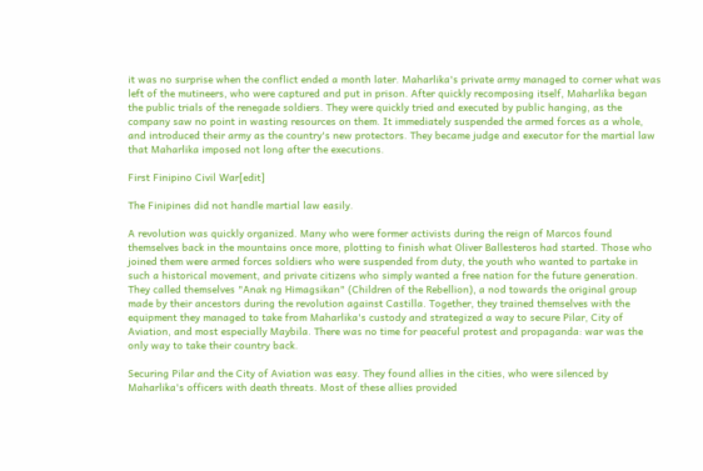it was no surprise when the conflict ended a month later. Maharlika's private army managed to corner what was left of the mutineers, who were captured and put in prison. After quickly recomposing itself, Maharlika began the public trials of the renegade soldiers. They were quickly tried and executed by public hanging, as the company saw no point in wasting resources on them. It immediately suspended the armed forces as a whole, and introduced their army as the country's new protectors. They became judge and executor for the martial law that Maharlika imposed not long after the executions.

First Finipino Civil War[edit]

The Finipines did not handle martial law easily.

A revolution was quickly organized. Many who were former activists during the reign of Marcos found themselves back in the mountains once more, plotting to finish what Oliver Ballesteros had started. Those who joined them were armed forces soldiers who were suspended from duty, the youth who wanted to partake in such a historical movement, and private citizens who simply wanted a free nation for the future generation. They called themselves "Anak ng Himagsikan" (Children of the Rebellion), a nod towards the original group made by their ancestors during the revolution against Castilla. Together, they trained themselves with the equipment they managed to take from Maharlika's custody and strategized a way to secure Pilar, City of Aviation, and most especially Maybila. There was no time for peaceful protest and propaganda: war was the only way to take their country back.

Securing Pilar and the City of Aviation was easy. They found allies in the cities, who were silenced by Maharlika's officers with death threats. Most of these allies provided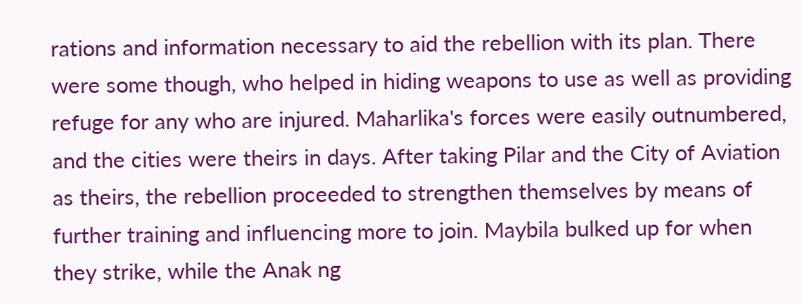rations and information necessary to aid the rebellion with its plan. There were some though, who helped in hiding weapons to use as well as providing refuge for any who are injured. Maharlika's forces were easily outnumbered, and the cities were theirs in days. After taking Pilar and the City of Aviation as theirs, the rebellion proceeded to strengthen themselves by means of further training and influencing more to join. Maybila bulked up for when they strike, while the Anak ng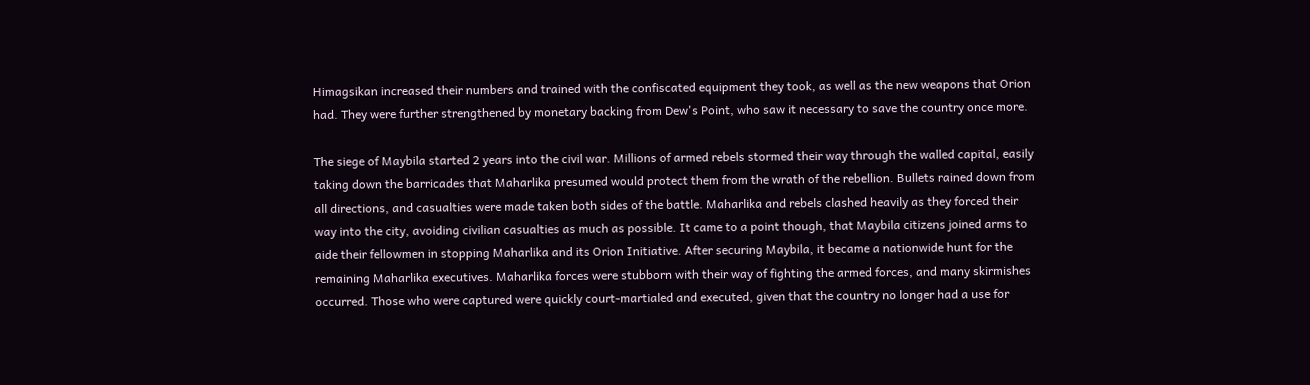Himagsikan increased their numbers and trained with the confiscated equipment they took, as well as the new weapons that Orion had. They were further strengthened by monetary backing from Dew's Point, who saw it necessary to save the country once more.

The siege of Maybila started 2 years into the civil war. Millions of armed rebels stormed their way through the walled capital, easily taking down the barricades that Maharlika presumed would protect them from the wrath of the rebellion. Bullets rained down from all directions, and casualties were made taken both sides of the battle. Maharlika and rebels clashed heavily as they forced their way into the city, avoiding civilian casualties as much as possible. It came to a point though, that Maybila citizens joined arms to aide their fellowmen in stopping Maharlika and its Orion Initiative. After securing Maybila, it became a nationwide hunt for the remaining Maharlika executives. Maharlika forces were stubborn with their way of fighting the armed forces, and many skirmishes occurred. Those who were captured were quickly court-martialed and executed, given that the country no longer had a use for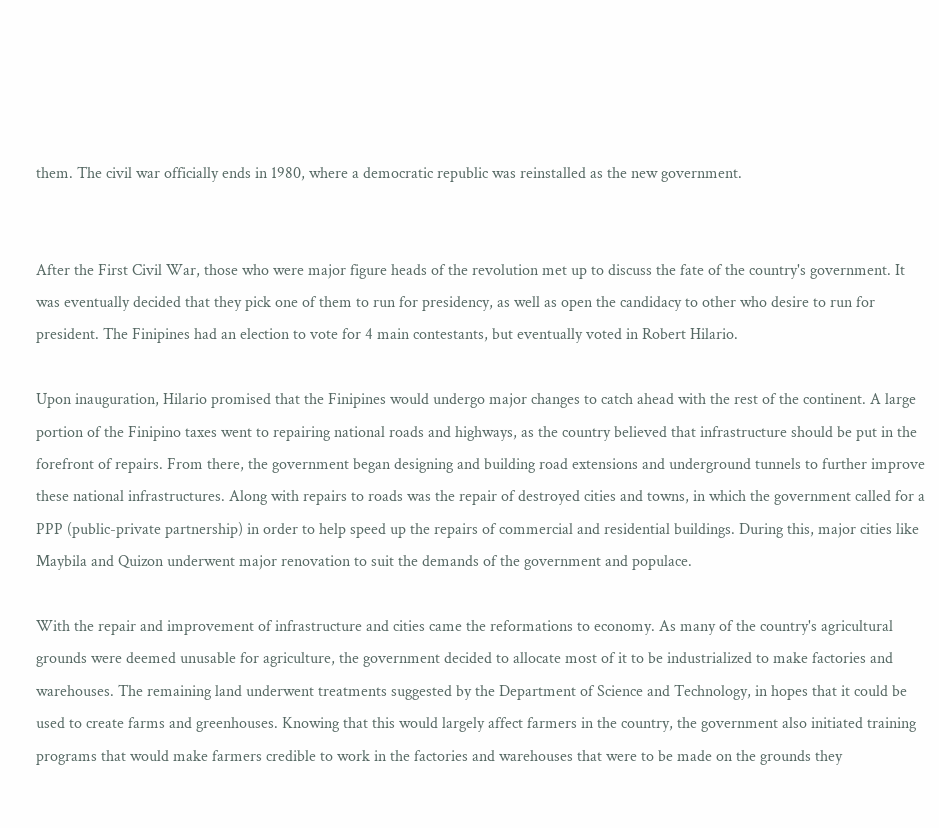them. The civil war officially ends in 1980, where a democratic republic was reinstalled as the new government.


After the First Civil War, those who were major figure heads of the revolution met up to discuss the fate of the country's government. It was eventually decided that they pick one of them to run for presidency, as well as open the candidacy to other who desire to run for president. The Finipines had an election to vote for 4 main contestants, but eventually voted in Robert Hilario.

Upon inauguration, Hilario promised that the Finipines would undergo major changes to catch ahead with the rest of the continent. A large portion of the Finipino taxes went to repairing national roads and highways, as the country believed that infrastructure should be put in the forefront of repairs. From there, the government began designing and building road extensions and underground tunnels to further improve these national infrastructures. Along with repairs to roads was the repair of destroyed cities and towns, in which the government called for a PPP (public-private partnership) in order to help speed up the repairs of commercial and residential buildings. During this, major cities like Maybila and Quizon underwent major renovation to suit the demands of the government and populace.

With the repair and improvement of infrastructure and cities came the reformations to economy. As many of the country's agricultural grounds were deemed unusable for agriculture, the government decided to allocate most of it to be industrialized to make factories and warehouses. The remaining land underwent treatments suggested by the Department of Science and Technology, in hopes that it could be used to create farms and greenhouses. Knowing that this would largely affect farmers in the country, the government also initiated training programs that would make farmers credible to work in the factories and warehouses that were to be made on the grounds they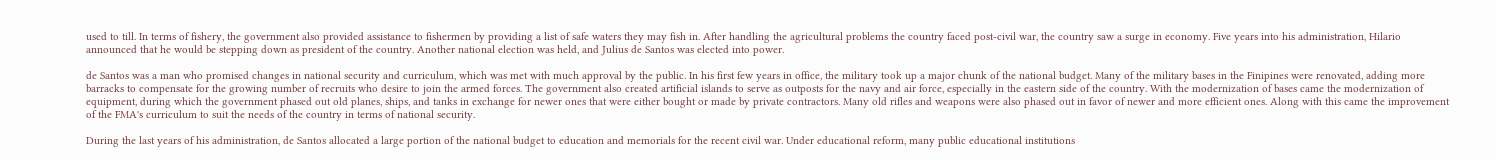used to till. In terms of fishery, the government also provided assistance to fishermen by providing a list of safe waters they may fish in. After handling the agricultural problems the country faced post-civil war, the country saw a surge in economy. Five years into his administration, Hilario announced that he would be stepping down as president of the country. Another national election was held, and Julius de Santos was elected into power.

de Santos was a man who promised changes in national security and curriculum, which was met with much approval by the public. In his first few years in office, the military took up a major chunk of the national budget. Many of the military bases in the Finipines were renovated, adding more barracks to compensate for the growing number of recruits who desire to join the armed forces. The government also created artificial islands to serve as outposts for the navy and air force, especially in the eastern side of the country. With the modernization of bases came the modernization of equipment, during which the government phased out old planes, ships, and tanks in exchange for newer ones that were either bought or made by private contractors. Many old rifles and weapons were also phased out in favor of newer and more efficient ones. Along with this came the improvement of the FMA's curriculum to suit the needs of the country in terms of national security.

During the last years of his administration, de Santos allocated a large portion of the national budget to education and memorials for the recent civil war. Under educational reform, many public educational institutions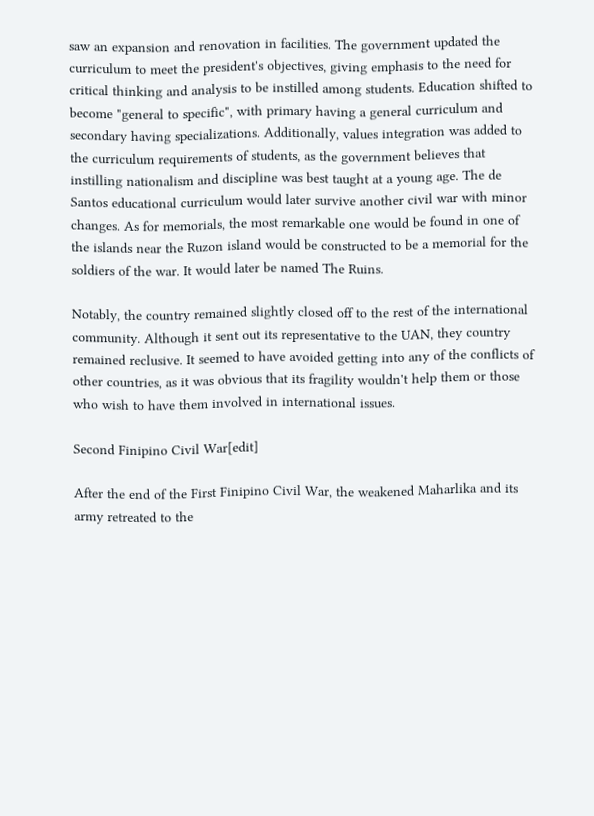saw an expansion and renovation in facilities. The government updated the curriculum to meet the president's objectives, giving emphasis to the need for critical thinking and analysis to be instilled among students. Education shifted to become "general to specific", with primary having a general curriculum and secondary having specializations. Additionally, values integration was added to the curriculum requirements of students, as the government believes that instilling nationalism and discipline was best taught at a young age. The de Santos educational curriculum would later survive another civil war with minor changes. As for memorials, the most remarkable one would be found in one of the islands near the Ruzon island would be constructed to be a memorial for the soldiers of the war. It would later be named The Ruins.

Notably, the country remained slightly closed off to the rest of the international community. Although it sent out its representative to the UAN, they country remained reclusive. It seemed to have avoided getting into any of the conflicts of other countries, as it was obvious that its fragility wouldn't help them or those who wish to have them involved in international issues.

Second Finipino Civil War[edit]

After the end of the First Finipino Civil War, the weakened Maharlika and its army retreated to the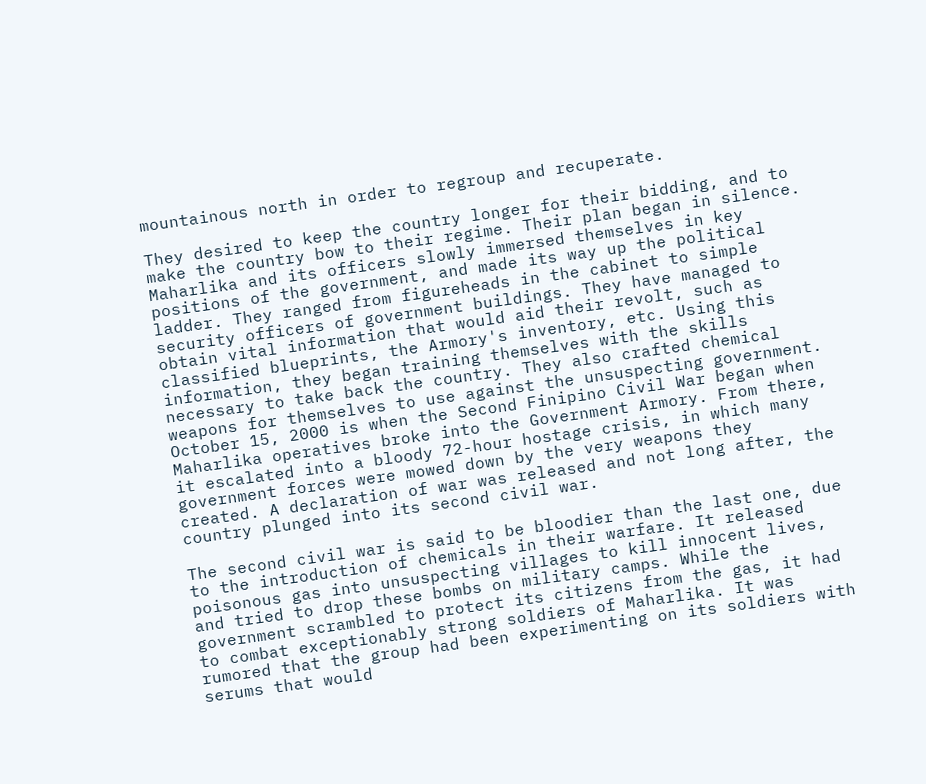mountainous north in order to regroup and recuperate.

They desired to keep the country longer for their bidding, and to make the country bow to their regime. Their plan began in silence. Maharlika and its officers slowly immersed themselves in key positions of the government, and made its way up the political ladder. They ranged from figureheads in the cabinet to simple security officers of government buildings. They have managed to obtain vital information that would aid their revolt, such as classified blueprints, the Armory's inventory, etc. Using this information, they began training themselves with the skills necessary to take back the country. They also crafted chemical weapons for themselves to use against the unsuspecting government. October 15, 2000 is when the Second Finipino Civil War began when Maharlika operatives broke into the Government Armory. From there, it escalated into a bloody 72-hour hostage crisis, in which many government forces were mowed down by the very weapons they created. A declaration of war was released and not long after, the country plunged into its second civil war.

The second civil war is said to be bloodier than the last one, due to the introduction of chemicals in their warfare. It released poisonous gas into unsuspecting villages to kill innocent lives, and tried to drop these bombs on military camps. While the government scrambled to protect its citizens from the gas, it had to combat exceptionably strong soldiers of Maharlika. It was rumored that the group had been experimenting on its soldiers with serums that would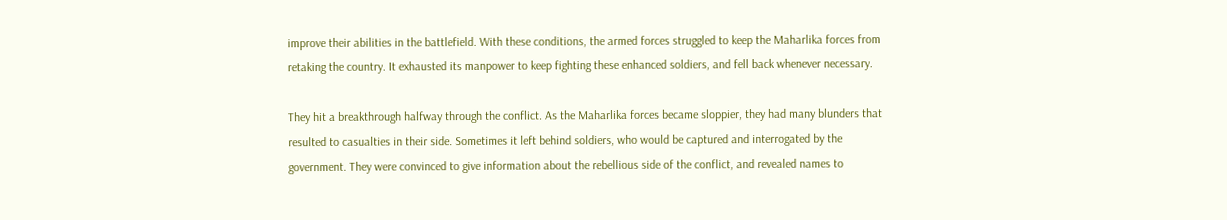improve their abilities in the battlefield. With these conditions, the armed forces struggled to keep the Maharlika forces from retaking the country. It exhausted its manpower to keep fighting these enhanced soldiers, and fell back whenever necessary.

They hit a breakthrough halfway through the conflict. As the Maharlika forces became sloppier, they had many blunders that resulted to casualties in their side. Sometimes it left behind soldiers, who would be captured and interrogated by the government. They were convinced to give information about the rebellious side of the conflict, and revealed names to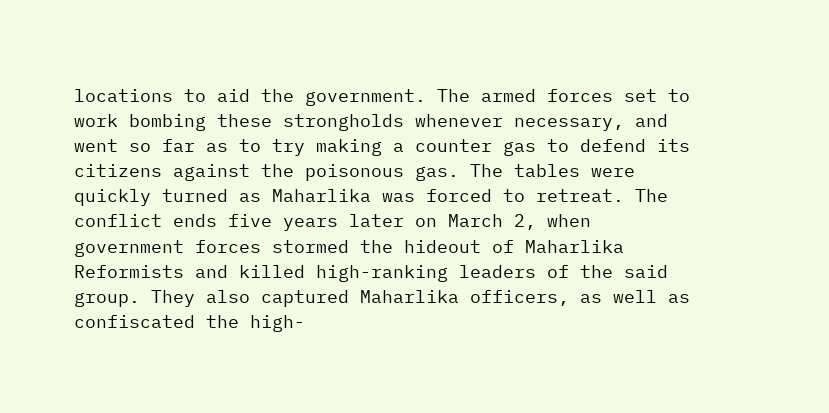locations to aid the government. The armed forces set to work bombing these strongholds whenever necessary, and went so far as to try making a counter gas to defend its citizens against the poisonous gas. The tables were quickly turned as Maharlika was forced to retreat. The conflict ends five years later on March 2, when government forces stormed the hideout of Maharlika Reformists and killed high-ranking leaders of the said group. They also captured Maharlika officers, as well as confiscated the high-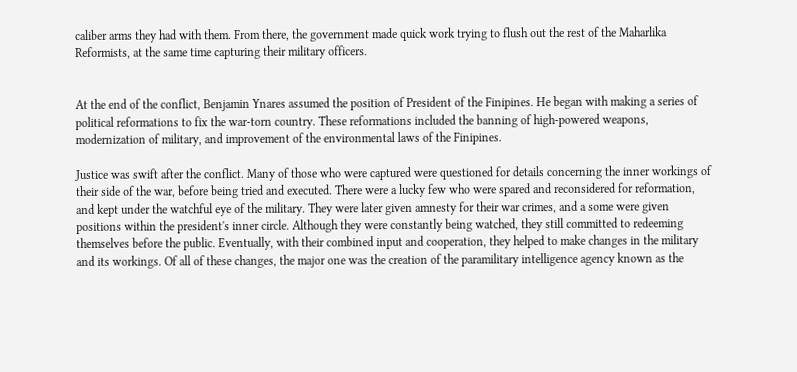caliber arms they had with them. From there, the government made quick work trying to flush out the rest of the Maharlika Reformists, at the same time capturing their military officers.


At the end of the conflict, Benjamin Ynares assumed the position of President of the Finipines. He began with making a series of political reformations to fix the war-torn country. These reformations included the banning of high-powered weapons, modernization of military, and improvement of the environmental laws of the Finipines.

Justice was swift after the conflict. Many of those who were captured were questioned for details concerning the inner workings of their side of the war, before being tried and executed. There were a lucky few who were spared and reconsidered for reformation, and kept under the watchful eye of the military. They were later given amnesty for their war crimes, and a some were given positions within the president's inner circle. Although they were constantly being watched, they still committed to redeeming themselves before the public. Eventually, with their combined input and cooperation, they helped to make changes in the military and its workings. Of all of these changes, the major one was the creation of the paramilitary intelligence agency known as the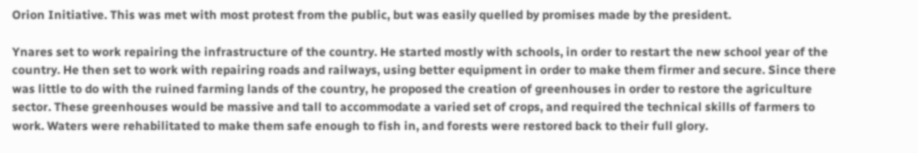Orion Initiative. This was met with most protest from the public, but was easily quelled by promises made by the president.

Ynares set to work repairing the infrastructure of the country. He started mostly with schools, in order to restart the new school year of the country. He then set to work with repairing roads and railways, using better equipment in order to make them firmer and secure. Since there was little to do with the ruined farming lands of the country, he proposed the creation of greenhouses in order to restore the agriculture sector. These greenhouses would be massive and tall to accommodate a varied set of crops, and required the technical skills of farmers to work. Waters were rehabilitated to make them safe enough to fish in, and forests were restored back to their full glory.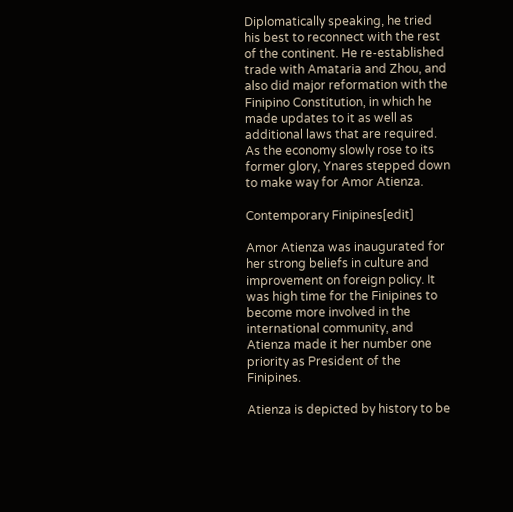Diplomatically speaking, he tried his best to reconnect with the rest of the continent. He re-established trade with Amataria and Zhou, and also did major reformation with the Finipino Constitution, in which he made updates to it as well as additional laws that are required. As the economy slowly rose to its former glory, Ynares stepped down to make way for Amor Atienza.

Contemporary Finipines[edit]

Amor Atienza was inaugurated for her strong beliefs in culture and improvement on foreign policy. It was high time for the Finipines to become more involved in the international community, and Atienza made it her number one priority as President of the Finipines.

Atienza is depicted by history to be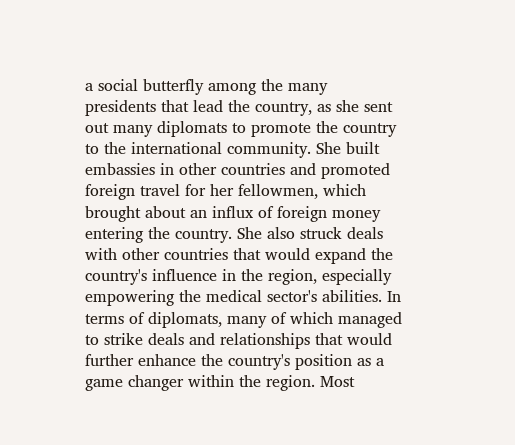a social butterfly among the many presidents that lead the country, as she sent out many diplomats to promote the country to the international community. She built embassies in other countries and promoted foreign travel for her fellowmen, which brought about an influx of foreign money entering the country. She also struck deals with other countries that would expand the country's influence in the region, especially empowering the medical sector's abilities. In terms of diplomats, many of which managed to strike deals and relationships that would further enhance the country's position as a game changer within the region. Most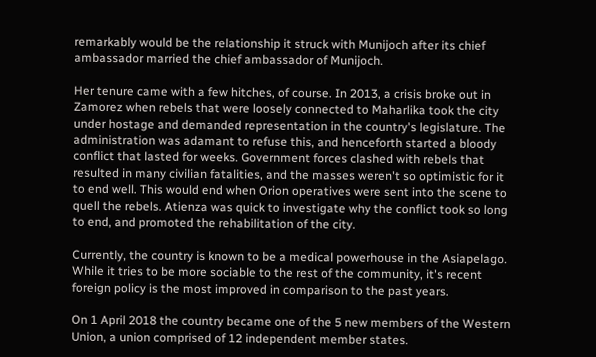remarkably would be the relationship it struck with Munijoch after its chief ambassador married the chief ambassador of Munijoch.

Her tenure came with a few hitches, of course. In 2013, a crisis broke out in Zamorez when rebels that were loosely connected to Maharlika took the city under hostage and demanded representation in the country's legislature. The administration was adamant to refuse this, and henceforth started a bloody conflict that lasted for weeks. Government forces clashed with rebels that resulted in many civilian fatalities, and the masses weren't so optimistic for it to end well. This would end when Orion operatives were sent into the scene to quell the rebels. Atienza was quick to investigate why the conflict took so long to end, and promoted the rehabilitation of the city.

Currently, the country is known to be a medical powerhouse in the Asiapelago. While it tries to be more sociable to the rest of the community, it's recent foreign policy is the most improved in comparison to the past years.

On 1 April 2018 the country became one of the 5 new members of the Western Union, a union comprised of 12 independent member states.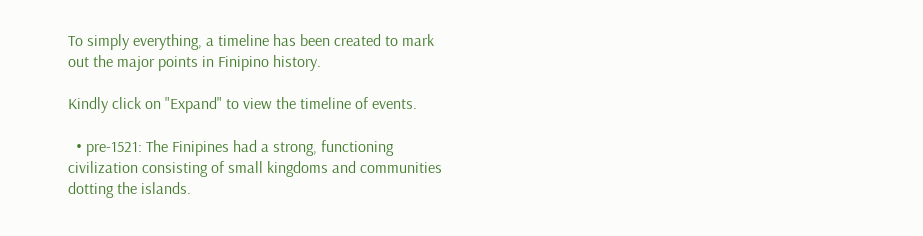To simply everything, a timeline has been created to mark out the major points in Finipino history.

Kindly click on "Expand" to view the timeline of events.

  • pre-1521: The Finipines had a strong, functioning civilization consisting of small kingdoms and communities dotting the islands.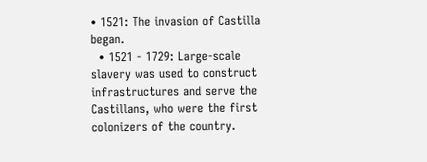• 1521: The invasion of Castilla began.
  • 1521 - 1729: Large-scale slavery was used to construct infrastructures and serve the Castillans, who were the first colonizers of the country.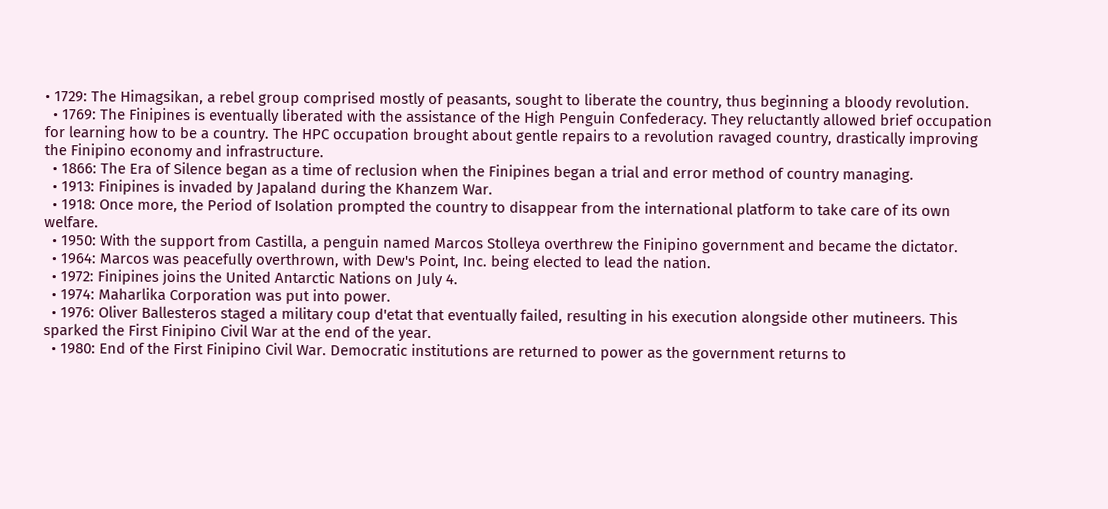• 1729: The Himagsikan, a rebel group comprised mostly of peasants, sought to liberate the country, thus beginning a bloody revolution.
  • 1769: The Finipines is eventually liberated with the assistance of the High Penguin Confederacy. They reluctantly allowed brief occupation for learning how to be a country. The HPC occupation brought about gentle repairs to a revolution ravaged country, drastically improving the Finipino economy and infrastructure.
  • 1866: The Era of Silence began as a time of reclusion when the Finipines began a trial and error method of country managing.
  • 1913: Finipines is invaded by Japaland during the Khanzem War.
  • 1918: Once more, the Period of Isolation prompted the country to disappear from the international platform to take care of its own welfare.
  • 1950: With the support from Castilla, a penguin named Marcos Stolleya overthrew the Finipino government and became the dictator.
  • 1964: Marcos was peacefully overthrown, with Dew's Point, Inc. being elected to lead the nation.
  • 1972: Finipines joins the United Antarctic Nations on July 4.
  • 1974: Maharlika Corporation was put into power.
  • 1976: Oliver Ballesteros staged a military coup d'etat that eventually failed, resulting in his execution alongside other mutineers. This sparked the First Finipino Civil War at the end of the year.
  • 1980: End of the First Finipino Civil War. Democratic institutions are returned to power as the government returns to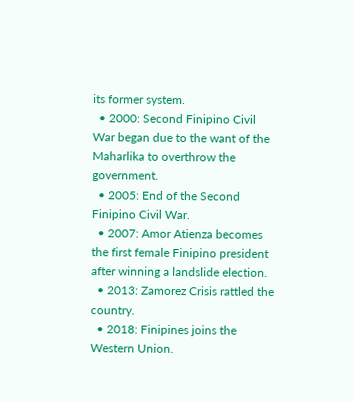its former system.
  • 2000: Second Finipino Civil War began due to the want of the Maharlika to overthrow the government.
  • 2005: End of the Second Finipino Civil War.
  • 2007: Amor Atienza becomes the first female Finipino president after winning a landslide election.
  • 2013: Zamorez Crisis rattled the country.
  • 2018: Finipines joins the Western Union.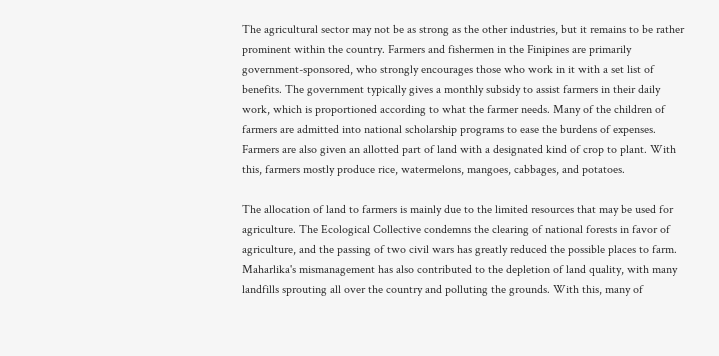The agricultural sector may not be as strong as the other industries, but it remains to be rather prominent within the country. Farmers and fishermen in the Finipines are primarily government-sponsored, who strongly encourages those who work in it with a set list of benefits. The government typically gives a monthly subsidy to assist farmers in their daily work, which is proportioned according to what the farmer needs. Many of the children of farmers are admitted into national scholarship programs to ease the burdens of expenses. Farmers are also given an allotted part of land with a designated kind of crop to plant. With this, farmers mostly produce rice, watermelons, mangoes, cabbages, and potatoes.

The allocation of land to farmers is mainly due to the limited resources that may be used for agriculture. The Ecological Collective condemns the clearing of national forests in favor of agriculture, and the passing of two civil wars has greatly reduced the possible places to farm. Maharlika's mismanagement has also contributed to the depletion of land quality, with many landfills sprouting all over the country and polluting the grounds. With this, many of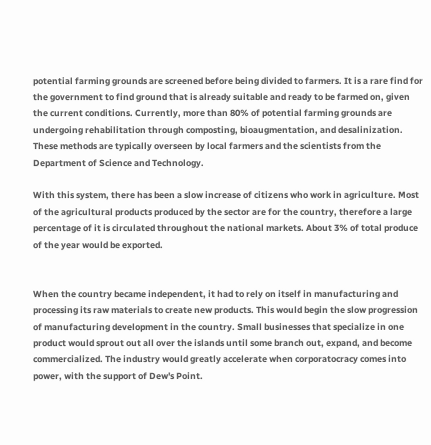potential farming grounds are screened before being divided to farmers. It is a rare find for the government to find ground that is already suitable and ready to be farmed on, given the current conditions. Currently, more than 80% of potential farming grounds are undergoing rehabilitation through composting, bioaugmentation, and desalinization. These methods are typically overseen by local farmers and the scientists from the Department of Science and Technology.

With this system, there has been a slow increase of citizens who work in agriculture. Most of the agricultural products produced by the sector are for the country, therefore a large percentage of it is circulated throughout the national markets. About 3% of total produce of the year would be exported.


When the country became independent, it had to rely on itself in manufacturing and processing its raw materials to create new products. This would begin the slow progression of manufacturing development in the country. Small businesses that specialize in one product would sprout out all over the islands until some branch out, expand, and become commercialized. The industry would greatly accelerate when corporatocracy comes into power, with the support of Dew's Point.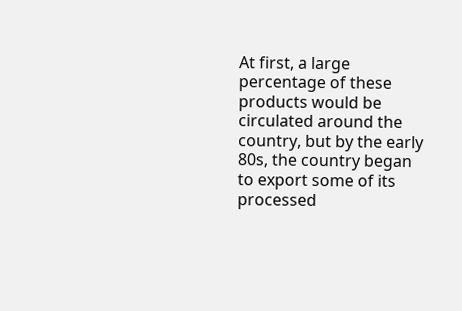At first, a large percentage of these products would be circulated around the country, but by the early 80s, the country began to export some of its processed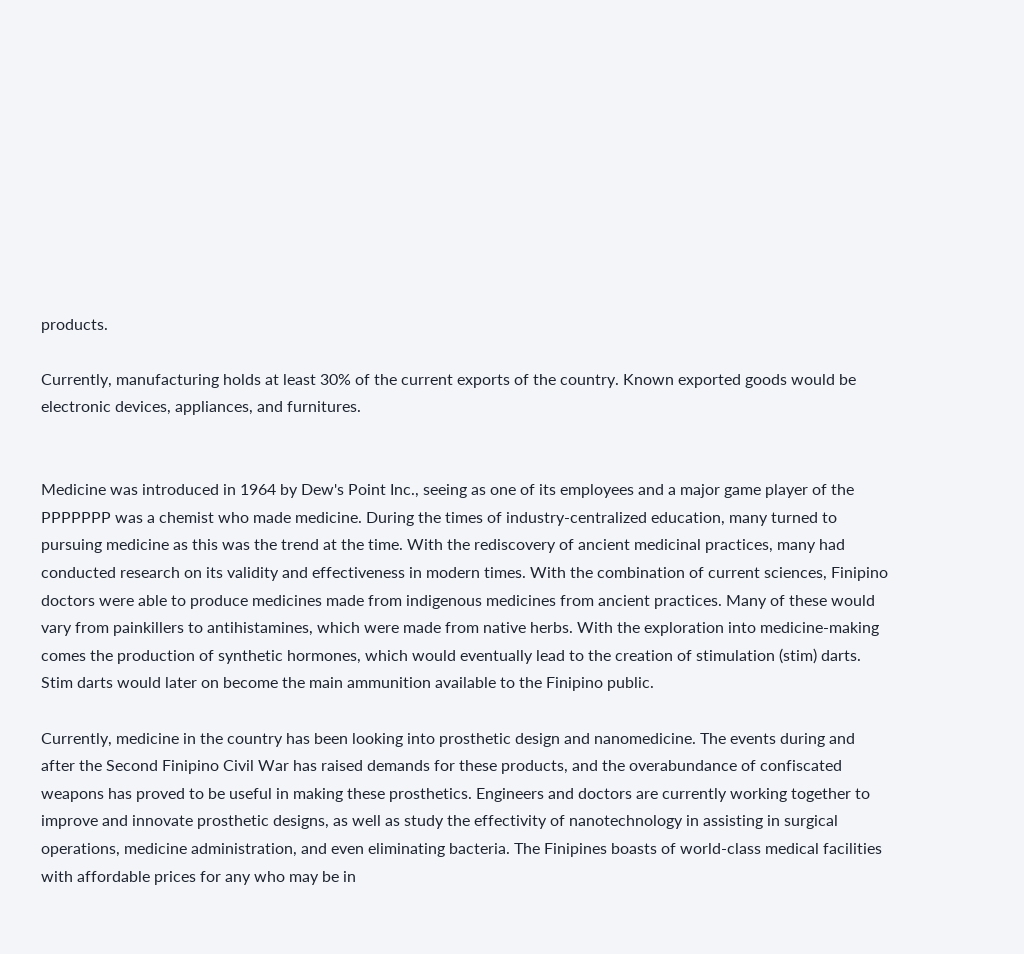products.

Currently, manufacturing holds at least 30% of the current exports of the country. Known exported goods would be electronic devices, appliances, and furnitures.


Medicine was introduced in 1964 by Dew's Point Inc., seeing as one of its employees and a major game player of the PPPPPPP was a chemist who made medicine. During the times of industry-centralized education, many turned to pursuing medicine as this was the trend at the time. With the rediscovery of ancient medicinal practices, many had conducted research on its validity and effectiveness in modern times. With the combination of current sciences, Finipino doctors were able to produce medicines made from indigenous medicines from ancient practices. Many of these would vary from painkillers to antihistamines, which were made from native herbs. With the exploration into medicine-making comes the production of synthetic hormones, which would eventually lead to the creation of stimulation (stim) darts. Stim darts would later on become the main ammunition available to the Finipino public.

Currently, medicine in the country has been looking into prosthetic design and nanomedicine. The events during and after the Second Finipino Civil War has raised demands for these products, and the overabundance of confiscated weapons has proved to be useful in making these prosthetics. Engineers and doctors are currently working together to improve and innovate prosthetic designs, as well as study the effectivity of nanotechnology in assisting in surgical operations, medicine administration, and even eliminating bacteria. The Finipines boasts of world-class medical facilities with affordable prices for any who may be in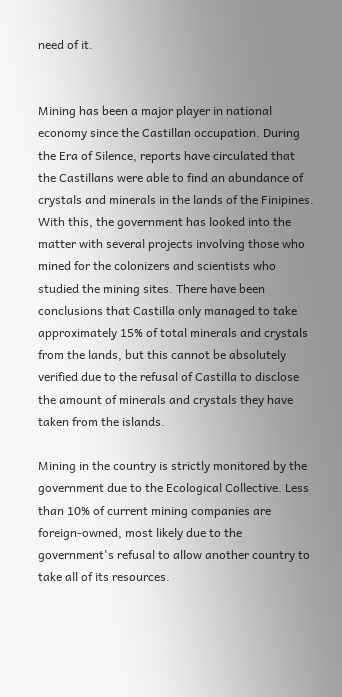need of it.


Mining has been a major player in national economy since the Castillan occupation. During the Era of Silence, reports have circulated that the Castillans were able to find an abundance of crystals and minerals in the lands of the Finipines. With this, the government has looked into the matter with several projects involving those who mined for the colonizers and scientists who studied the mining sites. There have been conclusions that Castilla only managed to take approximately 15% of total minerals and crystals from the lands, but this cannot be absolutely verified due to the refusal of Castilla to disclose the amount of minerals and crystals they have taken from the islands.

Mining in the country is strictly monitored by the government due to the Ecological Collective. Less than 10% of current mining companies are foreign-owned, most likely due to the government's refusal to allow another country to take all of its resources.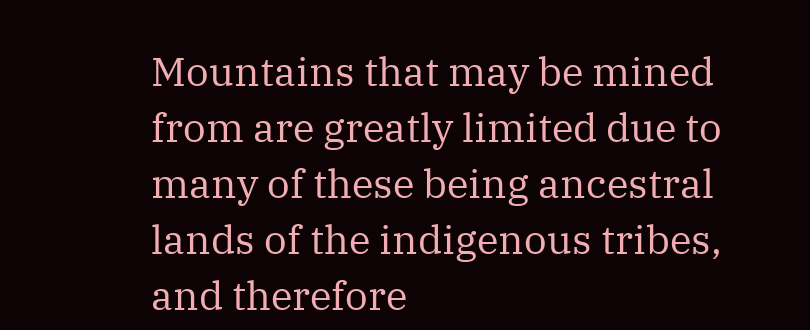Mountains that may be mined from are greatly limited due to many of these being ancestral lands of the indigenous tribes, and therefore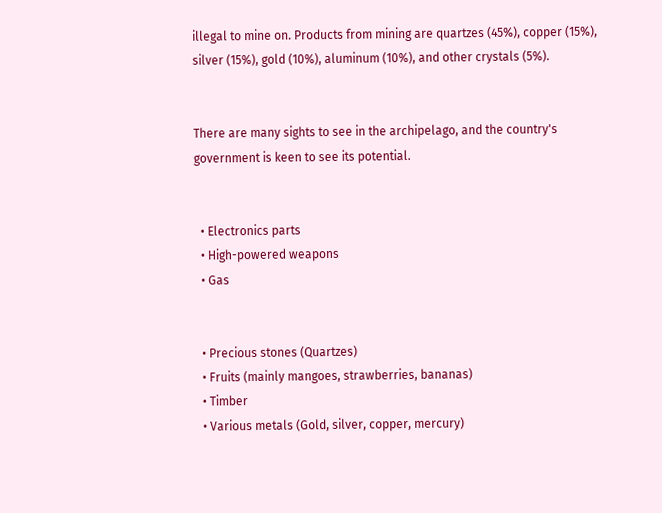illegal to mine on. Products from mining are quartzes (45%), copper (15%), silver (15%), gold (10%), aluminum (10%), and other crystals (5%).


There are many sights to see in the archipelago, and the country's government is keen to see its potential.


  • Electronics parts
  • High-powered weapons
  • Gas


  • Precious stones (Quartzes)
  • Fruits (mainly mangoes, strawberries, bananas)
  • Timber
  • Various metals (Gold, silver, copper, mercury)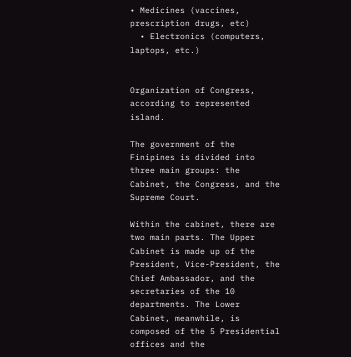• Medicines (vaccines, prescription drugs, etc)
  • Electronics (computers, laptops, etc.)


Organization of Congress, according to represented island.

The government of the Finipines is divided into three main groups: the Cabinet, the Congress, and the Supreme Court.

Within the cabinet, there are two main parts. The Upper Cabinet is made up of the President, Vice-President, the Chief Ambassador, and the secretaries of the 10 departments. The Lower Cabinet, meanwhile, is composed of the 5 Presidential offices and the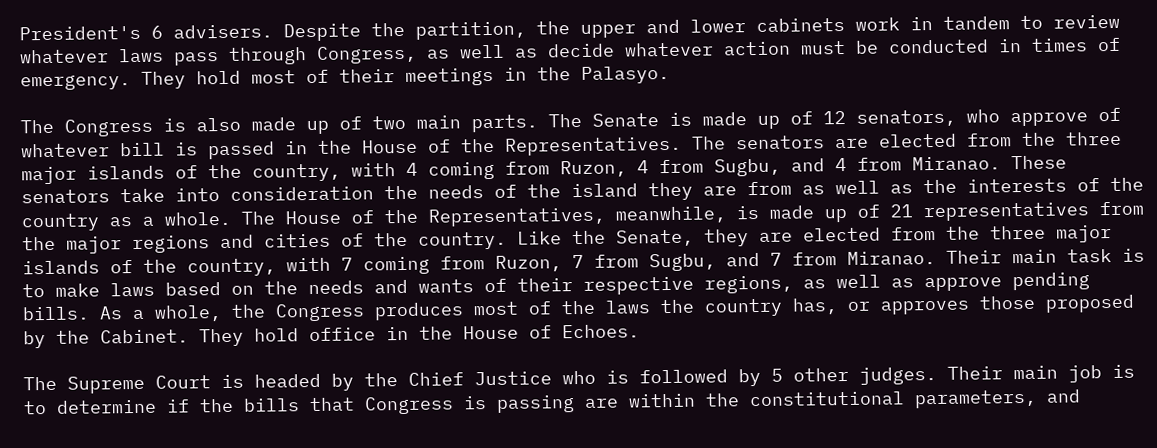President's 6 advisers. Despite the partition, the upper and lower cabinets work in tandem to review whatever laws pass through Congress, as well as decide whatever action must be conducted in times of emergency. They hold most of their meetings in the Palasyo.

The Congress is also made up of two main parts. The Senate is made up of 12 senators, who approve of whatever bill is passed in the House of the Representatives. The senators are elected from the three major islands of the country, with 4 coming from Ruzon, 4 from Sugbu, and 4 from Miranao. These senators take into consideration the needs of the island they are from as well as the interests of the country as a whole. The House of the Representatives, meanwhile, is made up of 21 representatives from the major regions and cities of the country. Like the Senate, they are elected from the three major islands of the country, with 7 coming from Ruzon, 7 from Sugbu, and 7 from Miranao. Their main task is to make laws based on the needs and wants of their respective regions, as well as approve pending bills. As a whole, the Congress produces most of the laws the country has, or approves those proposed by the Cabinet. They hold office in the House of Echoes.

The Supreme Court is headed by the Chief Justice who is followed by 5 other judges. Their main job is to determine if the bills that Congress is passing are within the constitutional parameters, and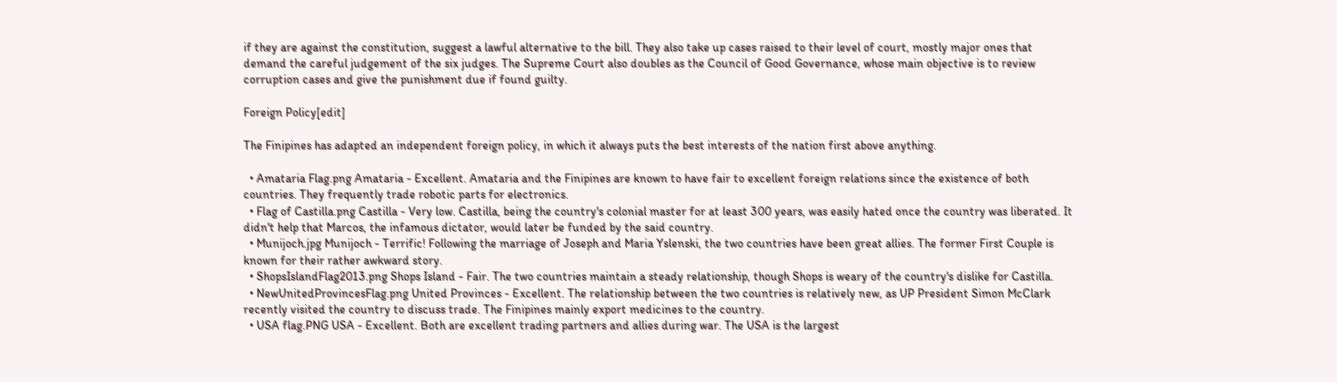if they are against the constitution, suggest a lawful alternative to the bill. They also take up cases raised to their level of court, mostly major ones that demand the careful judgement of the six judges. The Supreme Court also doubles as the Council of Good Governance, whose main objective is to review corruption cases and give the punishment due if found guilty.

Foreign Policy[edit]

The Finipines has adapted an independent foreign policy, in which it always puts the best interests of the nation first above anything.

  • Amataria Flag.png Amataria - Excellent. Amataria and the Finipines are known to have fair to excellent foreign relations since the existence of both countries. They frequently trade robotic parts for electronics.
  • Flag of Castilla.png Castilla - Very low. Castilla, being the country's colonial master for at least 300 years, was easily hated once the country was liberated. It didn't help that Marcos, the infamous dictator, would later be funded by the said country.
  • Munijoch.jpg Munijoch - Terrific! Following the marriage of Joseph and Maria Yslenski, the two countries have been great allies. The former First Couple is known for their rather awkward story.
  • ShopsIslandFlag2013.png Shops Island - Fair. The two countries maintain a steady relationship, though Shops is weary of the country's dislike for Castilla.
  • NewUnitedProvincesFlag.png United Provinces - Excellent. The relationship between the two countries is relatively new, as UP President Simon McClark recently visited the country to discuss trade. The Finipines mainly export medicines to the country.
  • USA flag.PNG USA - Excellent. Both are excellent trading partners and allies during war. The USA is the largest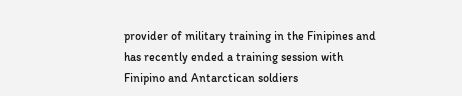provider of military training in the Finipines and has recently ended a training session with Finipino and Antarctican soldiers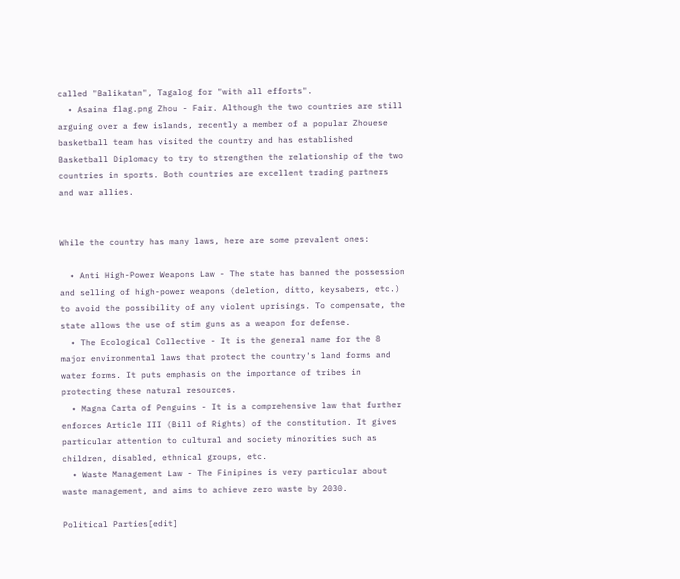called "Balikatan", Tagalog for "with all efforts".
  • Asaina flag.png Zhou - Fair. Although the two countries are still arguing over a few islands, recently a member of a popular Zhouese basketball team has visited the country and has established Basketball Diplomacy to try to strengthen the relationship of the two countries in sports. Both countries are excellent trading partners and war allies.


While the country has many laws, here are some prevalent ones:

  • Anti High-Power Weapons Law - The state has banned the possession and selling of high-power weapons (deletion, ditto, keysabers, etc.) to avoid the possibility of any violent uprisings. To compensate, the state allows the use of stim guns as a weapon for defense.
  • The Ecological Collective - It is the general name for the 8 major environmental laws that protect the country's land forms and water forms. It puts emphasis on the importance of tribes in protecting these natural resources.
  • Magna Carta of Penguins - It is a comprehensive law that further enforces Article III (Bill of Rights) of the constitution. It gives particular attention to cultural and society minorities such as children, disabled, ethnical groups, etc.
  • Waste Management Law - The Finipines is very particular about waste management, and aims to achieve zero waste by 2030.

Political Parties[edit]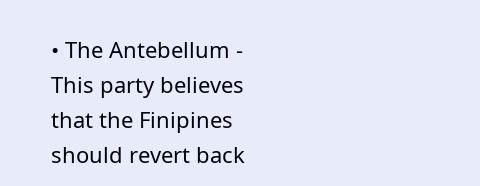• The Antebellum - This party believes that the Finipines should revert back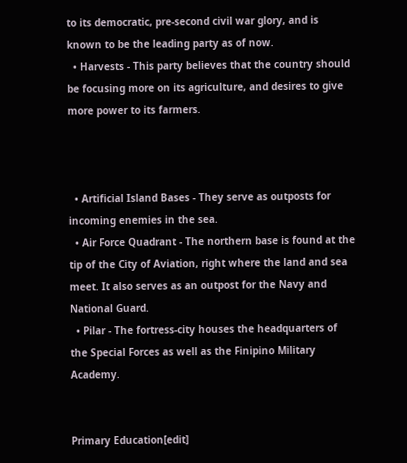to its democratic, pre-second civil war glory, and is known to be the leading party as of now.
  • Harvests - This party believes that the country should be focusing more on its agriculture, and desires to give more power to its farmers.



  • Artificial Island Bases - They serve as outposts for incoming enemies in the sea.
  • Air Force Quadrant - The northern base is found at the tip of the City of Aviation, right where the land and sea meet. It also serves as an outpost for the Navy and National Guard.
  • Pilar - The fortress-city houses the headquarters of the Special Forces as well as the Finipino Military Academy.


Primary Education[edit]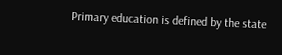Primary education is defined by the state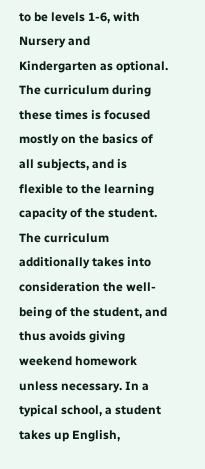to be levels 1-6, with Nursery and Kindergarten as optional. The curriculum during these times is focused mostly on the basics of all subjects, and is flexible to the learning capacity of the student. The curriculum additionally takes into consideration the well-being of the student, and thus avoids giving weekend homework unless necessary. In a typical school, a student takes up English,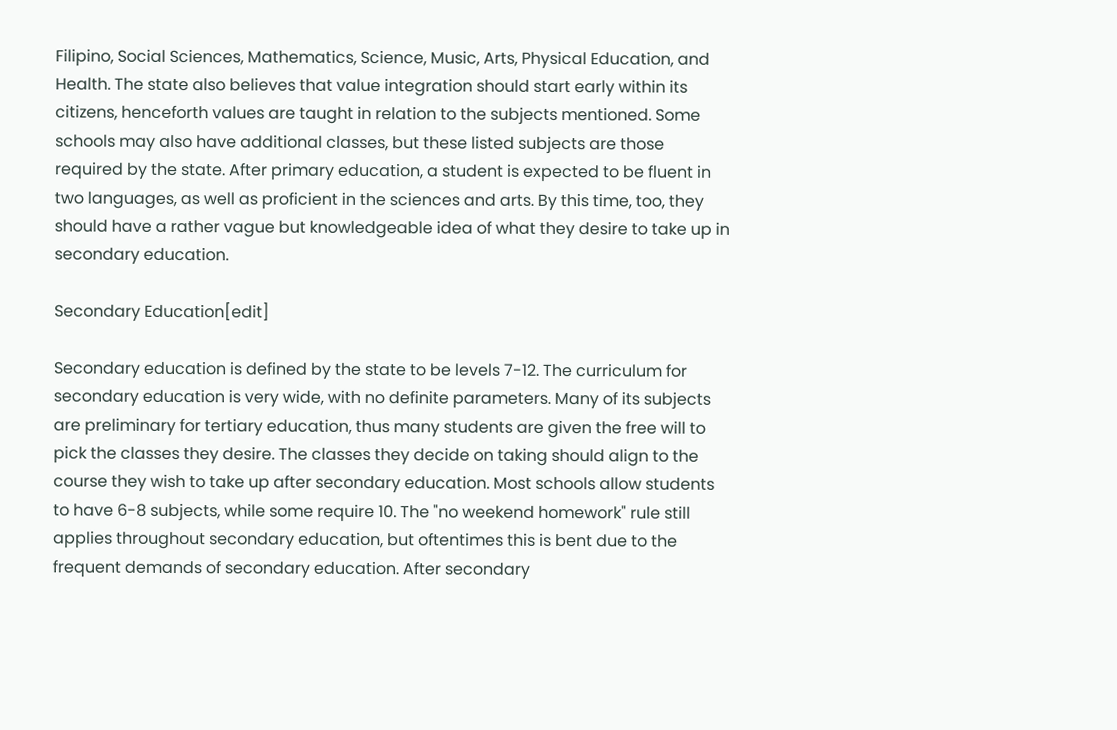Filipino, Social Sciences, Mathematics, Science, Music, Arts, Physical Education, and Health. The state also believes that value integration should start early within its citizens, henceforth values are taught in relation to the subjects mentioned. Some schools may also have additional classes, but these listed subjects are those required by the state. After primary education, a student is expected to be fluent in two languages, as well as proficient in the sciences and arts. By this time, too, they should have a rather vague but knowledgeable idea of what they desire to take up in secondary education.

Secondary Education[edit]

Secondary education is defined by the state to be levels 7-12. The curriculum for secondary education is very wide, with no definite parameters. Many of its subjects are preliminary for tertiary education, thus many students are given the free will to pick the classes they desire. The classes they decide on taking should align to the course they wish to take up after secondary education. Most schools allow students to have 6-8 subjects, while some require 10. The "no weekend homework" rule still applies throughout secondary education, but oftentimes this is bent due to the frequent demands of secondary education. After secondary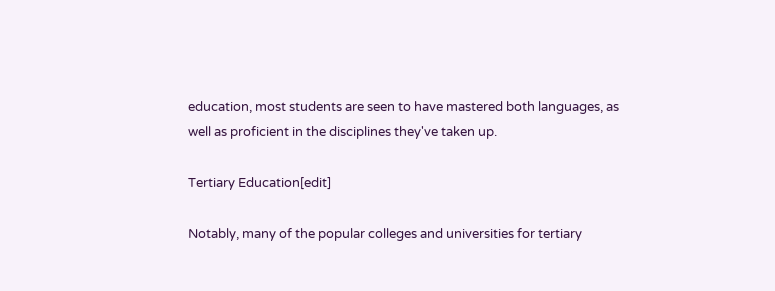education, most students are seen to have mastered both languages, as well as proficient in the disciplines they've taken up.

Tertiary Education[edit]

Notably, many of the popular colleges and universities for tertiary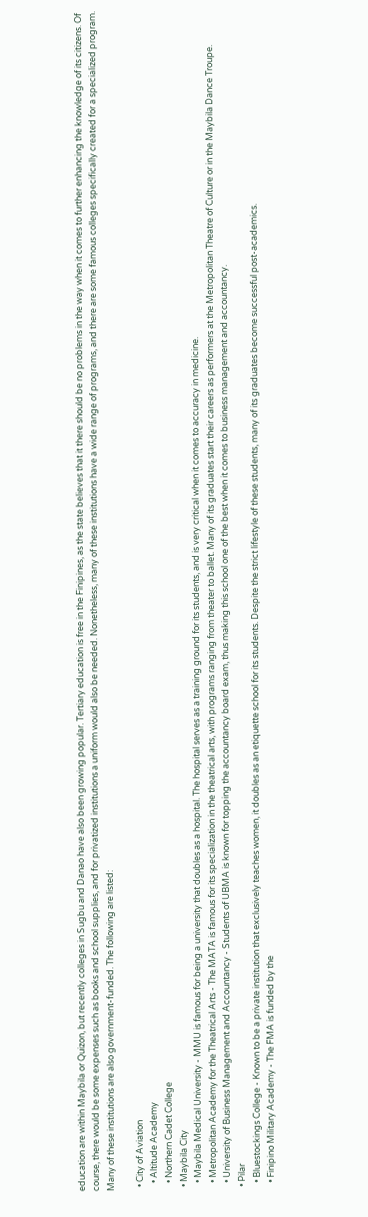education are within Maybila or Quizon, but recently colleges in Sugbu and Danao have also been growing popular. Tertiary education is free in the Finipines, as the state believes that it there should be no problems in the way when it comes to further enhancing the knowledge of its citizens. Of course, there would be some expenses such as books and school supplies, and for privatized institutions a uniform would also be needed. Nonetheless, many of these institutions have a wide range of programs, and there are some famous colleges specifically created for a specialized program. Many of these institutions are also government-funded. The following are listed:

  • City of Aviation
    • Altitude Academy
    • Northern Cadet College
  • Maybila City
    • Maybila Medical University - MMU is famous for being a university that doubles as a hospital. The hospital serves as a training ground for its students, and is very critical when it comes to accuracy in medicine.
    • Metropolitan Academy for the Theatrical Arts - The MATA is famous for its specialization in the theatrical arts, with programs ranging from theater to ballet. Many of its graduates start their careers as performers at the Metropolitan Theatre of Culture or in the Maybila Dance Troupe.
    • University of Business Management and Accountancy - Students of UBMA is known for topping the accountancy board exam, thus making this school one of the best when it comes to business management and accountancy.
  • Pilar
    • Bluestockings College - Known to be a private institution that exclusively teaches women, it doubles as an etiquette school for its students. Despite the strict lifestyle of these students, many of its graduates become successful post-academics.
    • Finipino Military Academy - The FMA is funded by the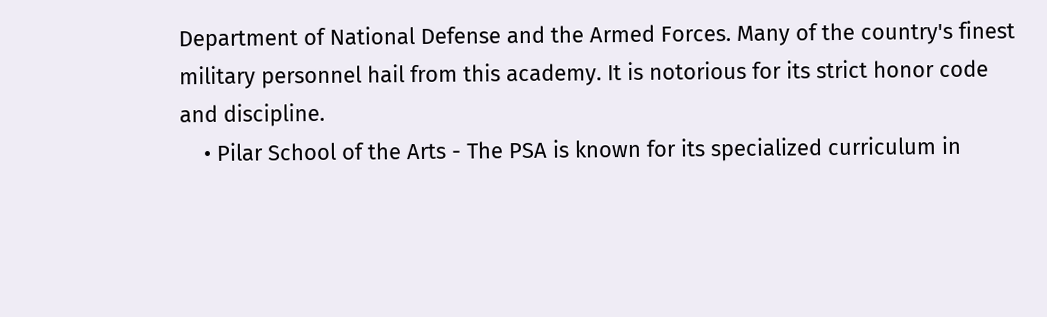Department of National Defense and the Armed Forces. Many of the country's finest military personnel hail from this academy. It is notorious for its strict honor code and discipline.
    • Pilar School of the Arts - The PSA is known for its specialized curriculum in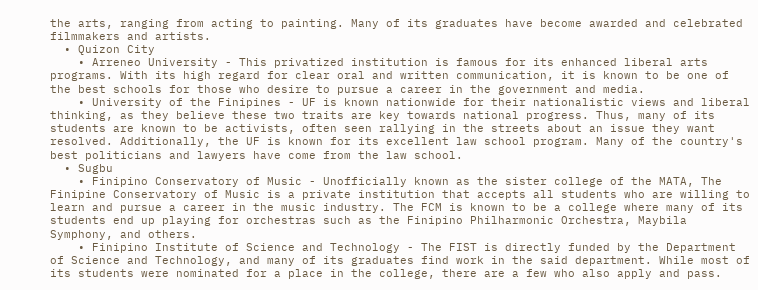the arts, ranging from acting to painting. Many of its graduates have become awarded and celebrated filmmakers and artists.
  • Quizon City
    • Arreneo University - This privatized institution is famous for its enhanced liberal arts programs. With its high regard for clear oral and written communication, it is known to be one of the best schools for those who desire to pursue a career in the government and media.
    • University of the Finipines - UF is known nationwide for their nationalistic views and liberal thinking, as they believe these two traits are key towards national progress. Thus, many of its students are known to be activists, often seen rallying in the streets about an issue they want resolved. Additionally, the UF is known for its excellent law school program. Many of the country's best politicians and lawyers have come from the law school.
  • Sugbu
    • Finipino Conservatory of Music - Unofficially known as the sister college of the MATA, The Finipine Conservatory of Music is a private institution that accepts all students who are willing to learn and pursue a career in the music industry. The FCM is known to be a college where many of its students end up playing for orchestras such as the Finipino Philharmonic Orchestra, Maybila Symphony, and others.
    • Finipino Institute of Science and Technology - The FIST is directly funded by the Department of Science and Technology, and many of its graduates find work in the said department. While most of its students were nominated for a place in the college, there are a few who also apply and pass.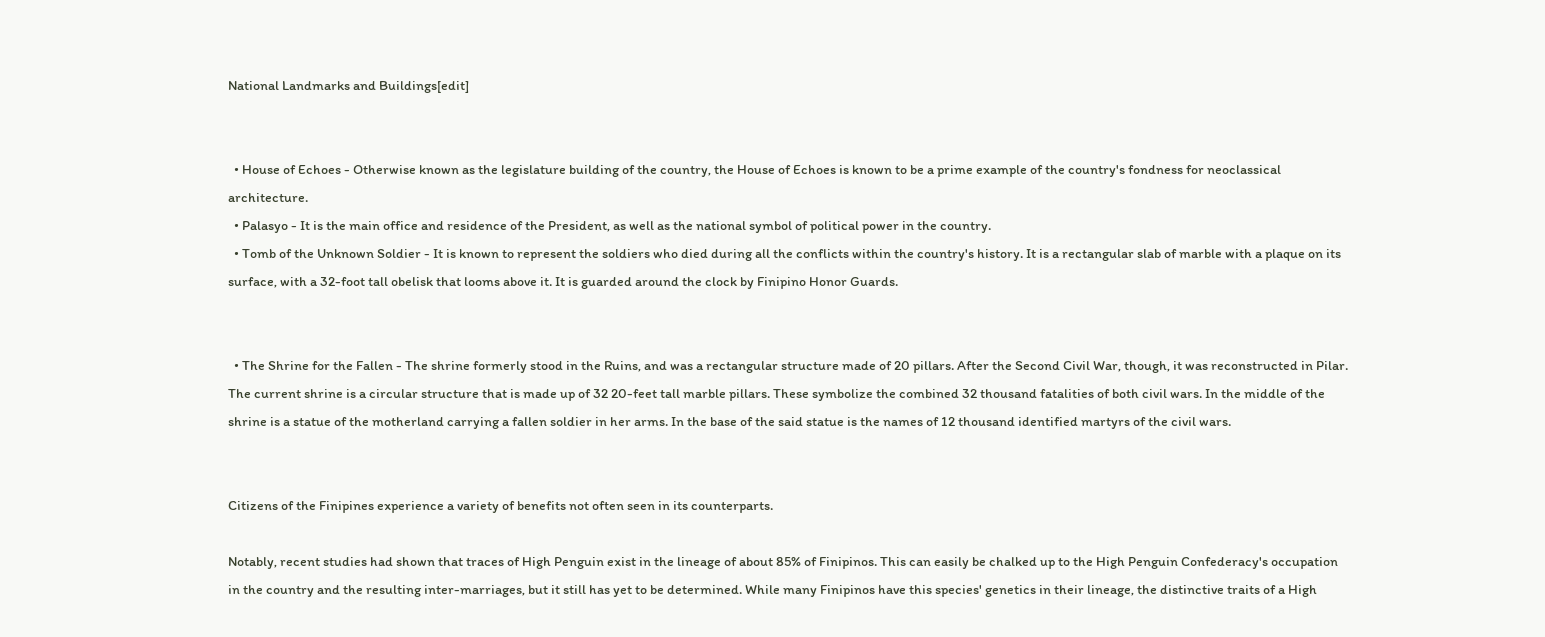National Landmarks and Buildings[edit]


  • House of Echoes - Otherwise known as the legislature building of the country, the House of Echoes is known to be a prime example of the country's fondness for neoclassical architecture.
  • Palasyo - It is the main office and residence of the President, as well as the national symbol of political power in the country.
  • Tomb of the Unknown Soldier - It is known to represent the soldiers who died during all the conflicts within the country's history. It is a rectangular slab of marble with a plaque on its surface, with a 32-foot tall obelisk that looms above it. It is guarded around the clock by Finipino Honor Guards.


  • The Shrine for the Fallen - The shrine formerly stood in the Ruins, and was a rectangular structure made of 20 pillars. After the Second Civil War, though, it was reconstructed in Pilar. The current shrine is a circular structure that is made up of 32 20-feet tall marble pillars. These symbolize the combined 32 thousand fatalities of both civil wars. In the middle of the shrine is a statue of the motherland carrying a fallen soldier in her arms. In the base of the said statue is the names of 12 thousand identified martyrs of the civil wars.


Citizens of the Finipines experience a variety of benefits not often seen in its counterparts.

Notably, recent studies had shown that traces of High Penguin exist in the lineage of about 85% of Finipinos. This can easily be chalked up to the High Penguin Confederacy's occupation in the country and the resulting inter-marriages, but it still has yet to be determined. While many Finipinos have this species' genetics in their lineage, the distinctive traits of a High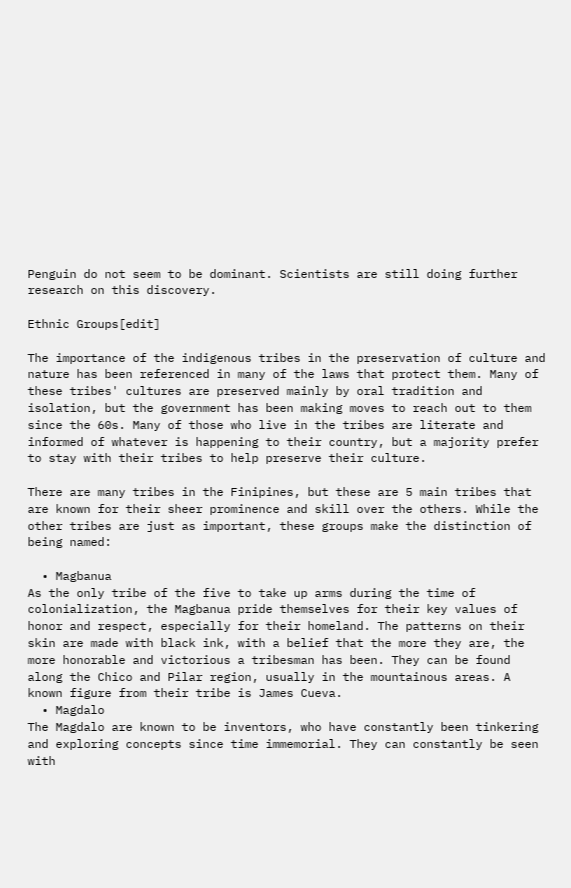Penguin do not seem to be dominant. Scientists are still doing further research on this discovery.

Ethnic Groups[edit]

The importance of the indigenous tribes in the preservation of culture and nature has been referenced in many of the laws that protect them. Many of these tribes' cultures are preserved mainly by oral tradition and isolation, but the government has been making moves to reach out to them since the 60s. Many of those who live in the tribes are literate and informed of whatever is happening to their country, but a majority prefer to stay with their tribes to help preserve their culture.

There are many tribes in the Finipines, but these are 5 main tribes that are known for their sheer prominence and skill over the others. While the other tribes are just as important, these groups make the distinction of being named:

  • Magbanua
As the only tribe of the five to take up arms during the time of colonialization, the Magbanua pride themselves for their key values of honor and respect, especially for their homeland. The patterns on their skin are made with black ink, with a belief that the more they are, the more honorable and victorious a tribesman has been. They can be found along the Chico and Pilar region, usually in the mountainous areas. A known figure from their tribe is James Cueva.
  • Magdalo
The Magdalo are known to be inventors, who have constantly been tinkering and exploring concepts since time immemorial. They can constantly be seen with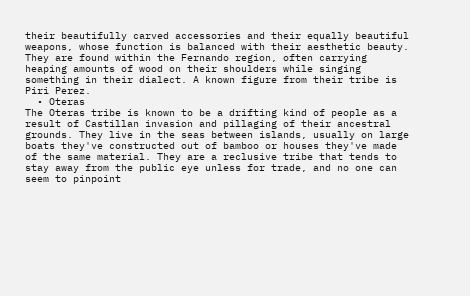their beautifully carved accessories and their equally beautiful weapons, whose function is balanced with their aesthetic beauty. They are found within the Fernando region, often carrying heaping amounts of wood on their shoulders while singing something in their dialect. A known figure from their tribe is Piri Perez.
  • Oteras
The Oteras tribe is known to be a drifting kind of people as a result of Castillan invasion and pillaging of their ancestral grounds. They live in the seas between islands, usually on large boats they've constructed out of bamboo or houses they've made of the same material. They are a reclusive tribe that tends to stay away from the public eye unless for trade, and no one can seem to pinpoint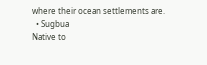where their ocean settlements are.
  • Sugbua
Native to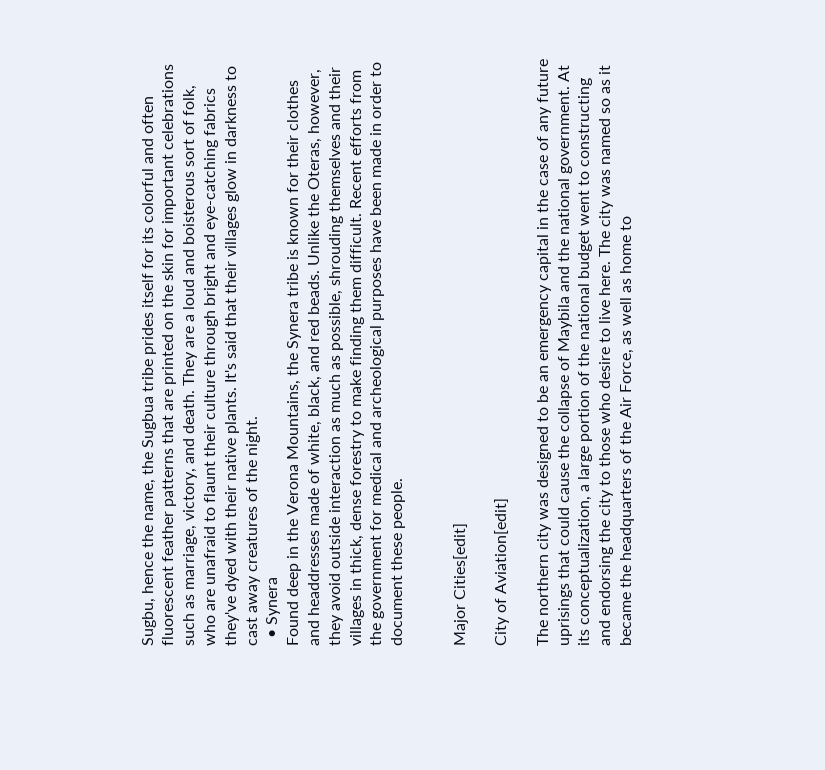Sugbu, hence the name, the Sugbua tribe prides itself for its colorful and often fluorescent feather patterns that are printed on the skin for important celebrations such as marriage, victory, and death. They are a loud and boisterous sort of folk, who are unafraid to flaunt their culture through bright and eye-catching fabrics they've dyed with their native plants. It's said that their villages glow in darkness to cast away creatures of the night.
  • Synera
Found deep in the Verona Mountains, the Synera tribe is known for their clothes and headdresses made of white, black, and red beads. Unlike the Oteras, however, they avoid outside interaction as much as possible, shrouding themselves and their villages in thick, dense forestry to make finding them difficult. Recent efforts from the government for medical and archeological purposes have been made in order to document these people.


Major Cities[edit]

City of Aviation[edit]

The northern city was designed to be an emergency capital in the case of any future uprisings that could cause the collapse of Maybila and the national government. At its conceptualization, a large portion of the national budget went to constructing and endorsing the city to those who desire to live here. The city was named so as it became the headquarters of the Air Force, as well as home to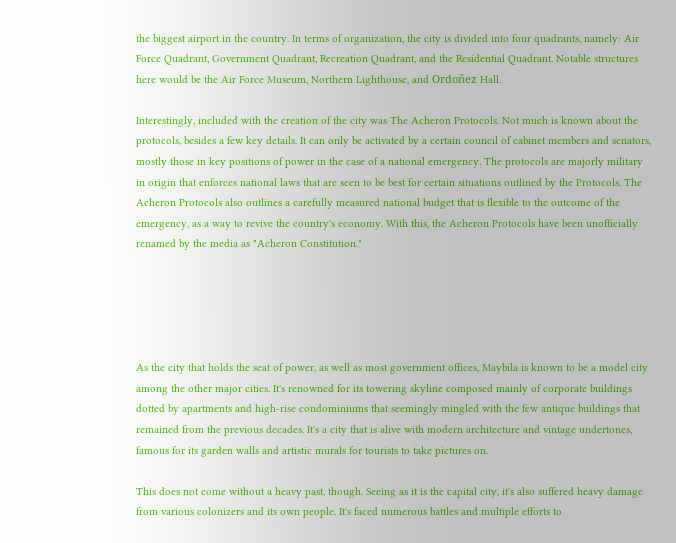the biggest airport in the country. In terms of organization, the city is divided into four quadrants, namely: Air Force Quadrant, Government Quadrant, Recreation Quadrant, and the Residential Quadrant. Notable structures here would be the Air Force Museum, Northern Lighthouse, and Ordoñez Hall.

Interestingly, included with the creation of the city was The Acheron Protocols. Not much is known about the protocols, besides a few key details. It can only be activated by a certain council of cabinet members and senators, mostly those in key positions of power in the case of a national emergency. The protocols are majorly military in origin that enforces national laws that are seen to be best for certain situations outlined by the Protocols. The Acheron Protocols also outlines a carefully measured national budget that is flexible to the outcome of the emergency, as a way to revive the country's economy. With this, the Acheron Protocols have been unofficially renamed by the media as "Acheron Constitution."





As the city that holds the seat of power, as well as most government offices, Maybila is known to be a model city among the other major cities. It's renowned for its towering skyline composed mainly of corporate buildings dotted by apartments and high-rise condominiums that seemingly mingled with the few antique buildings that remained from the previous decades. It's a city that is alive with modern architecture and vintage undertones, famous for its garden walls and artistic murals for tourists to take pictures on.

This does not come without a heavy past, though. Seeing as it is the capital city, it's also suffered heavy damage from various colonizers and its own people. It's faced numerous battles and multiple efforts to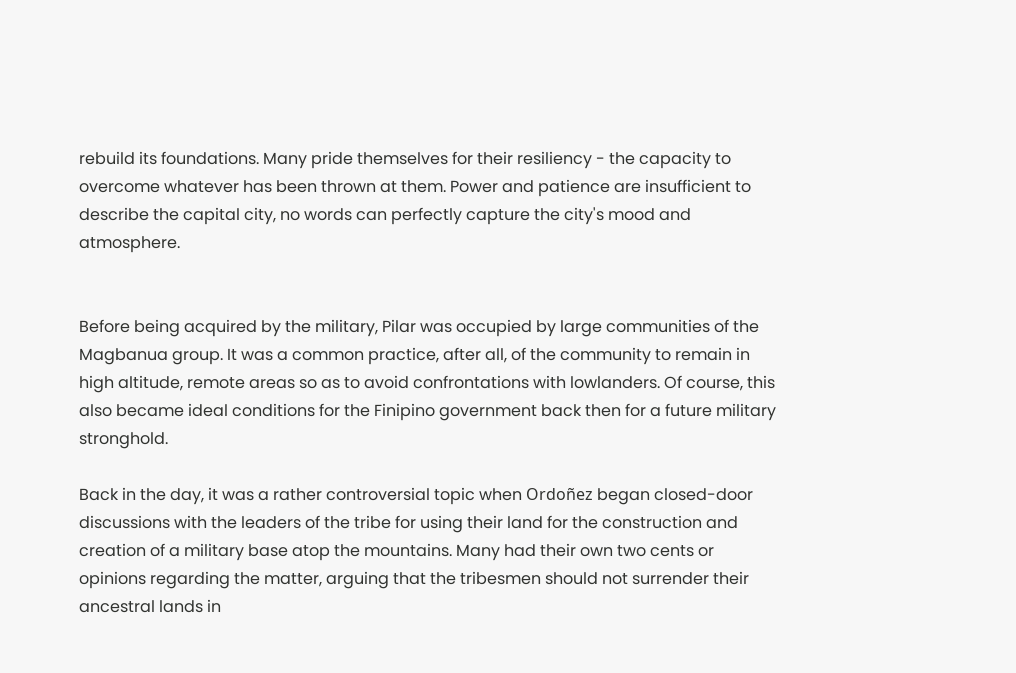rebuild its foundations. Many pride themselves for their resiliency - the capacity to overcome whatever has been thrown at them. Power and patience are insufficient to describe the capital city, no words can perfectly capture the city's mood and atmosphere.


Before being acquired by the military, Pilar was occupied by large communities of the Magbanua group. It was a common practice, after all, of the community to remain in high altitude, remote areas so as to avoid confrontations with lowlanders. Of course, this also became ideal conditions for the Finipino government back then for a future military stronghold.

Back in the day, it was a rather controversial topic when Ordoñez began closed-door discussions with the leaders of the tribe for using their land for the construction and creation of a military base atop the mountains. Many had their own two cents or opinions regarding the matter, arguing that the tribesmen should not surrender their ancestral lands in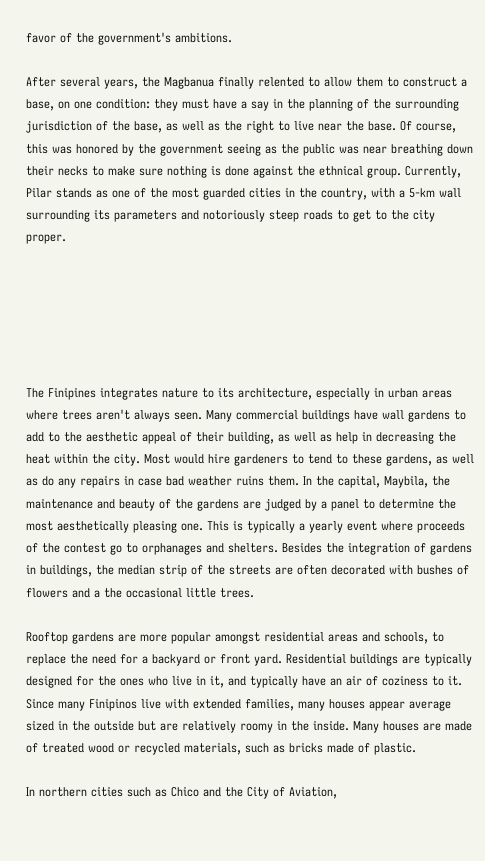favor of the government's ambitions.

After several years, the Magbanua finally relented to allow them to construct a base, on one condition: they must have a say in the planning of the surrounding jurisdiction of the base, as well as the right to live near the base. Of course, this was honored by the government seeing as the public was near breathing down their necks to make sure nothing is done against the ethnical group. Currently, Pilar stands as one of the most guarded cities in the country, with a 5-km wall surrounding its parameters and notoriously steep roads to get to the city proper.






The Finipines integrates nature to its architecture, especially in urban areas where trees aren't always seen. Many commercial buildings have wall gardens to add to the aesthetic appeal of their building, as well as help in decreasing the heat within the city. Most would hire gardeners to tend to these gardens, as well as do any repairs in case bad weather ruins them. In the capital, Maybila, the maintenance and beauty of the gardens are judged by a panel to determine the most aesthetically pleasing one. This is typically a yearly event where proceeds of the contest go to orphanages and shelters. Besides the integration of gardens in buildings, the median strip of the streets are often decorated with bushes of flowers and a the occasional little trees.

Rooftop gardens are more popular amongst residential areas and schools, to replace the need for a backyard or front yard. Residential buildings are typically designed for the ones who live in it, and typically have an air of coziness to it. Since many Finipinos live with extended families, many houses appear average sized in the outside but are relatively roomy in the inside. Many houses are made of treated wood or recycled materials, such as bricks made of plastic.

In northern cities such as Chico and the City of Aviation,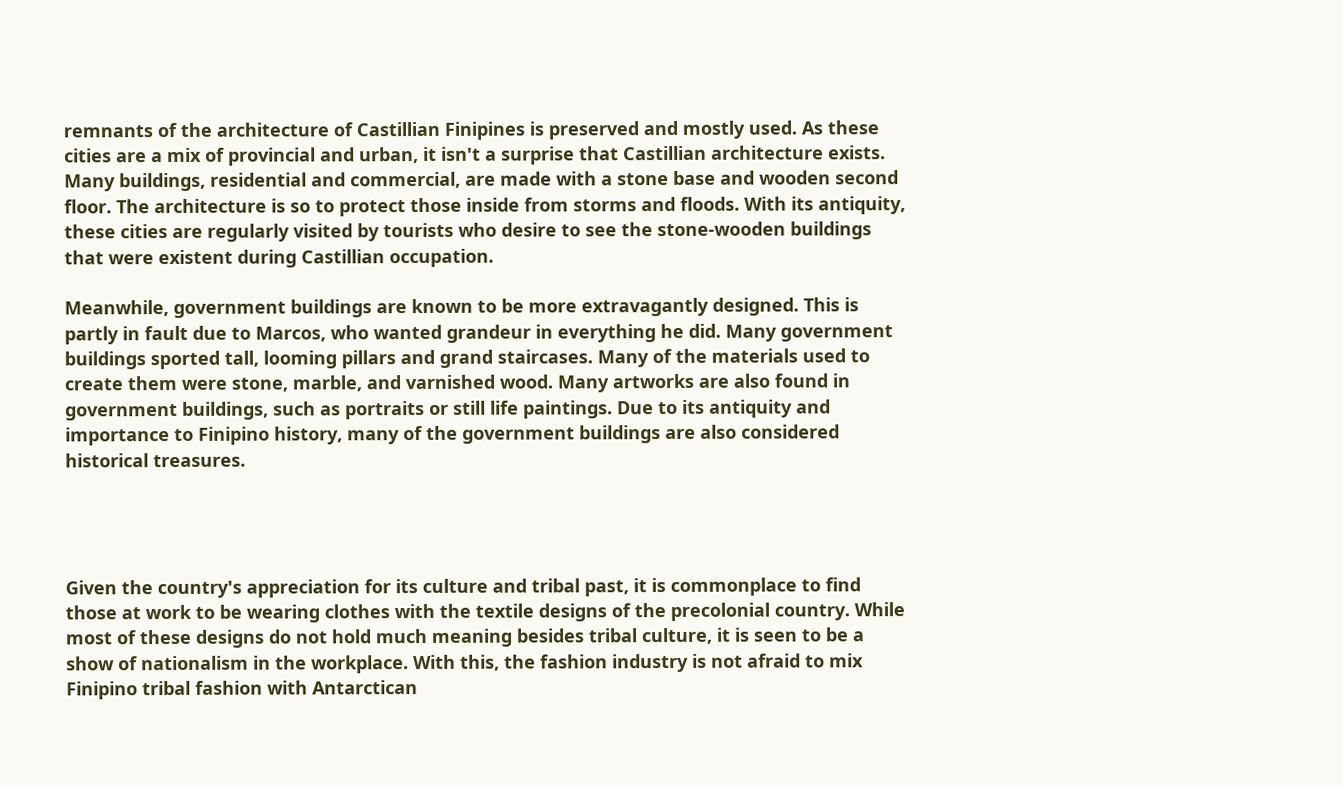remnants of the architecture of Castillian Finipines is preserved and mostly used. As these cities are a mix of provincial and urban, it isn't a surprise that Castillian architecture exists. Many buildings, residential and commercial, are made with a stone base and wooden second floor. The architecture is so to protect those inside from storms and floods. With its antiquity, these cities are regularly visited by tourists who desire to see the stone-wooden buildings that were existent during Castillian occupation.

Meanwhile, government buildings are known to be more extravagantly designed. This is partly in fault due to Marcos, who wanted grandeur in everything he did. Many government buildings sported tall, looming pillars and grand staircases. Many of the materials used to create them were stone, marble, and varnished wood. Many artworks are also found in government buildings, such as portraits or still life paintings. Due to its antiquity and importance to Finipino history, many of the government buildings are also considered historical treasures.




Given the country's appreciation for its culture and tribal past, it is commonplace to find those at work to be wearing clothes with the textile designs of the precolonial country. While most of these designs do not hold much meaning besides tribal culture, it is seen to be a show of nationalism in the workplace. With this, the fashion industry is not afraid to mix Finipino tribal fashion with Antarctican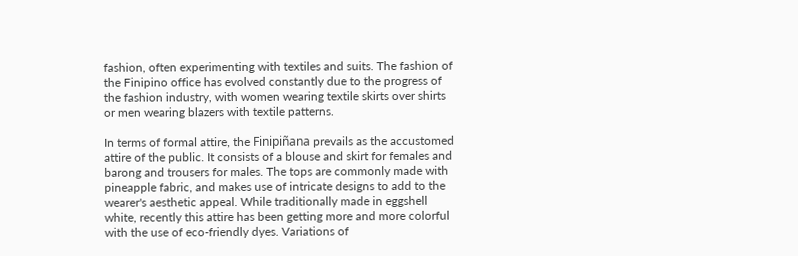fashion, often experimenting with textiles and suits. The fashion of the Finipino office has evolved constantly due to the progress of the fashion industry, with women wearing textile skirts over shirts or men wearing blazers with textile patterns.

In terms of formal attire, the Finipiñana prevails as the accustomed attire of the public. It consists of a blouse and skirt for females and barong and trousers for males. The tops are commonly made with pineapple fabric, and makes use of intricate designs to add to the wearer's aesthetic appeal. While traditionally made in eggshell white, recently this attire has been getting more and more colorful with the use of eco-friendly dyes. Variations of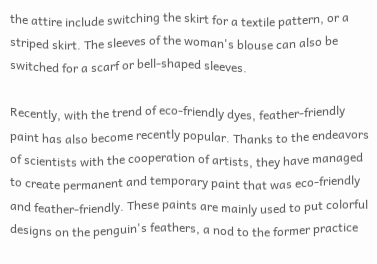the attire include switching the skirt for a textile pattern, or a striped skirt. The sleeves of the woman's blouse can also be switched for a scarf or bell-shaped sleeves.

Recently, with the trend of eco-friendly dyes, feather-friendly paint has also become recently popular. Thanks to the endeavors of scientists with the cooperation of artists, they have managed to create permanent and temporary paint that was eco-friendly and feather-friendly. These paints are mainly used to put colorful designs on the penguin's feathers, a nod to the former practice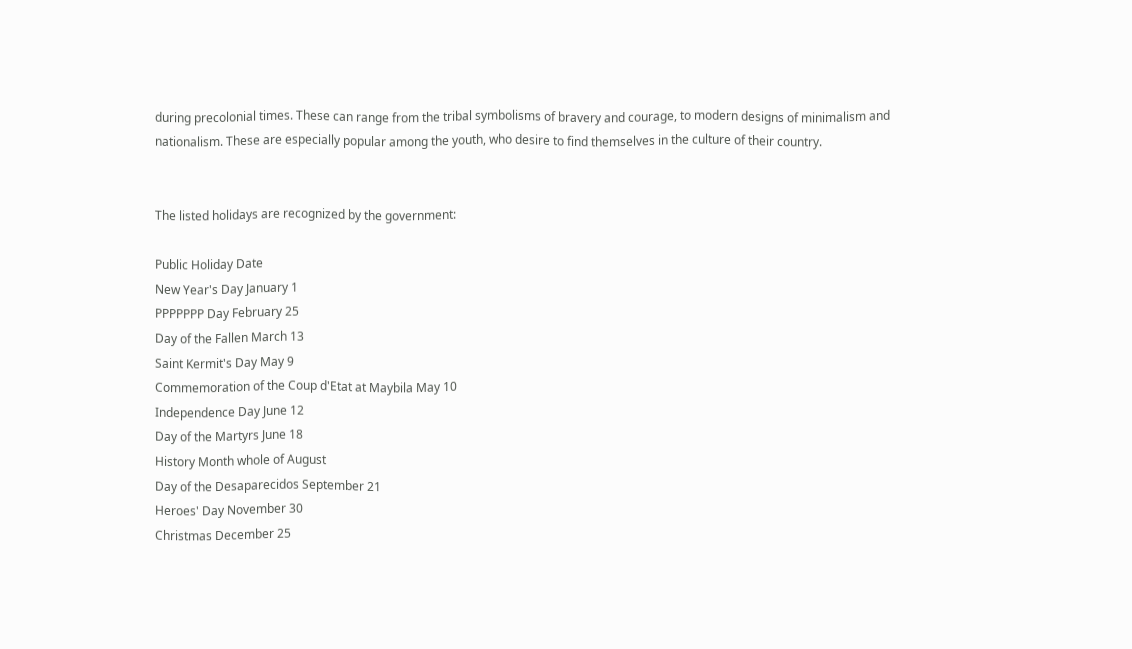during precolonial times. These can range from the tribal symbolisms of bravery and courage, to modern designs of minimalism and nationalism. These are especially popular among the youth, who desire to find themselves in the culture of their country.


The listed holidays are recognized by the government:

Public Holiday Date
New Year's Day January 1
PPPPPPP Day February 25
Day of the Fallen March 13
Saint Kermit's Day May 9
Commemoration of the Coup d'Etat at Maybila May 10
Independence Day June 12
Day of the Martyrs June 18
History Month whole of August
Day of the Desaparecidos September 21
Heroes' Day November 30
Christmas December 25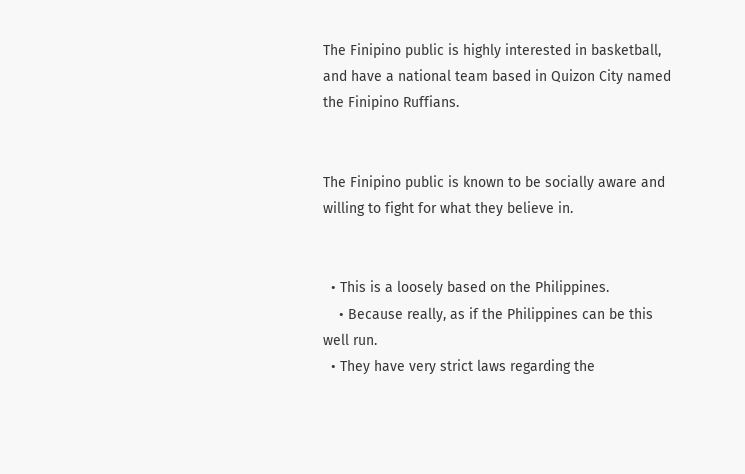The Finipino public is highly interested in basketball, and have a national team based in Quizon City named the Finipino Ruffians.


The Finipino public is known to be socially aware and willing to fight for what they believe in.


  • This is a loosely based on the Philippines.
    • Because really, as if the Philippines can be this well run.
  • They have very strict laws regarding the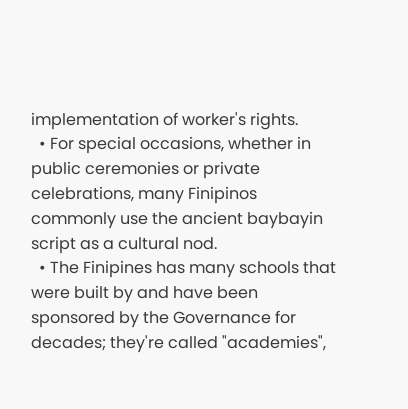implementation of worker's rights.
  • For special occasions, whether in public ceremonies or private celebrations, many Finipinos commonly use the ancient baybayin script as a cultural nod.
  • The Finipines has many schools that were built by and have been sponsored by the Governance for decades; they're called "academies",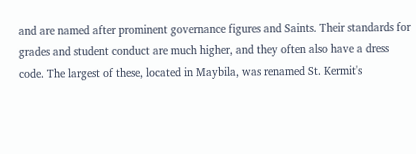and are named after prominent governance figures and Saints. Their standards for grades and student conduct are much higher, and they often also have a dress code. The largest of these, located in Maybila, was renamed St. Kermit's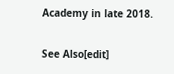Academy in late 2018.

See Also[edit]